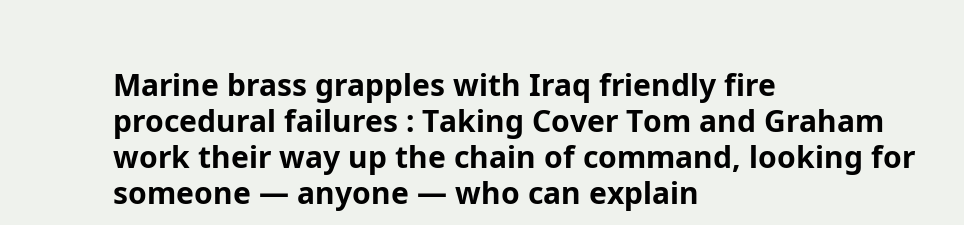Marine brass grapples with Iraq friendly fire procedural failures : Taking Cover Tom and Graham work their way up the chain of command, looking for someone — anyone — who can explain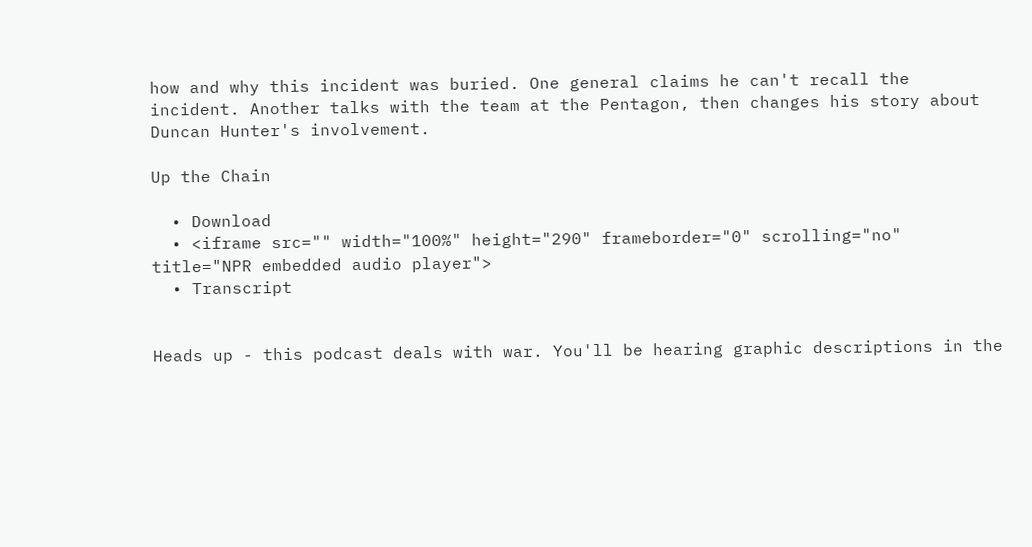how and why this incident was buried. One general claims he can't recall the incident. Another talks with the team at the Pentagon, then changes his story about Duncan Hunter's involvement.

Up the Chain

  • Download
  • <iframe src="" width="100%" height="290" frameborder="0" scrolling="no" title="NPR embedded audio player">
  • Transcript


Heads up - this podcast deals with war. You'll be hearing graphic descriptions in the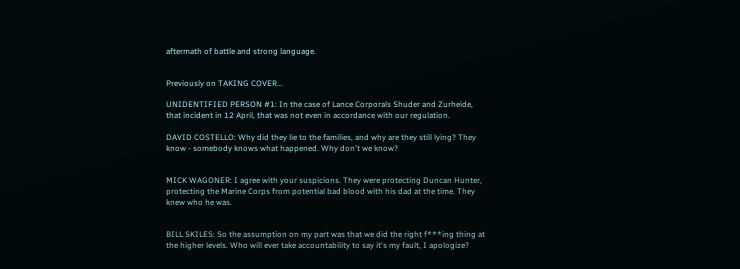aftermath of battle and strong language.


Previously on TAKING COVER...

UNIDENTIFIED PERSON #1: In the case of Lance Corporals Shuder and Zurheide, that incident in 12 April, that was not even in accordance with our regulation.

DAVID COSTELLO: Why did they lie to the families, and why are they still lying? They know - somebody knows what happened. Why don't we know?


MICK WAGONER: I agree with your suspicions. They were protecting Duncan Hunter, protecting the Marine Corps from potential bad blood with his dad at the time. They knew who he was.


BILL SKILES: So the assumption on my part was that we did the right f***ing thing at the higher levels. Who will ever take accountability to say it's my fault, I apologize?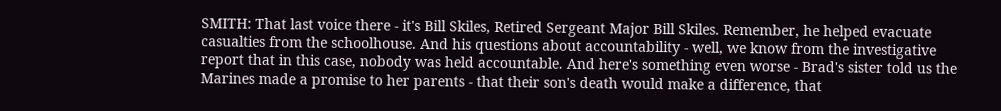SMITH: That last voice there - it's Bill Skiles, Retired Sergeant Major Bill Skiles. Remember, he helped evacuate casualties from the schoolhouse. And his questions about accountability - well, we know from the investigative report that in this case, nobody was held accountable. And here's something even worse - Brad's sister told us the Marines made a promise to her parents - that their son's death would make a difference, that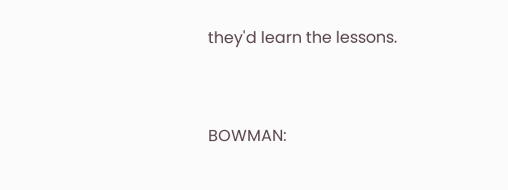they'd learn the lessons.


BOWMAN: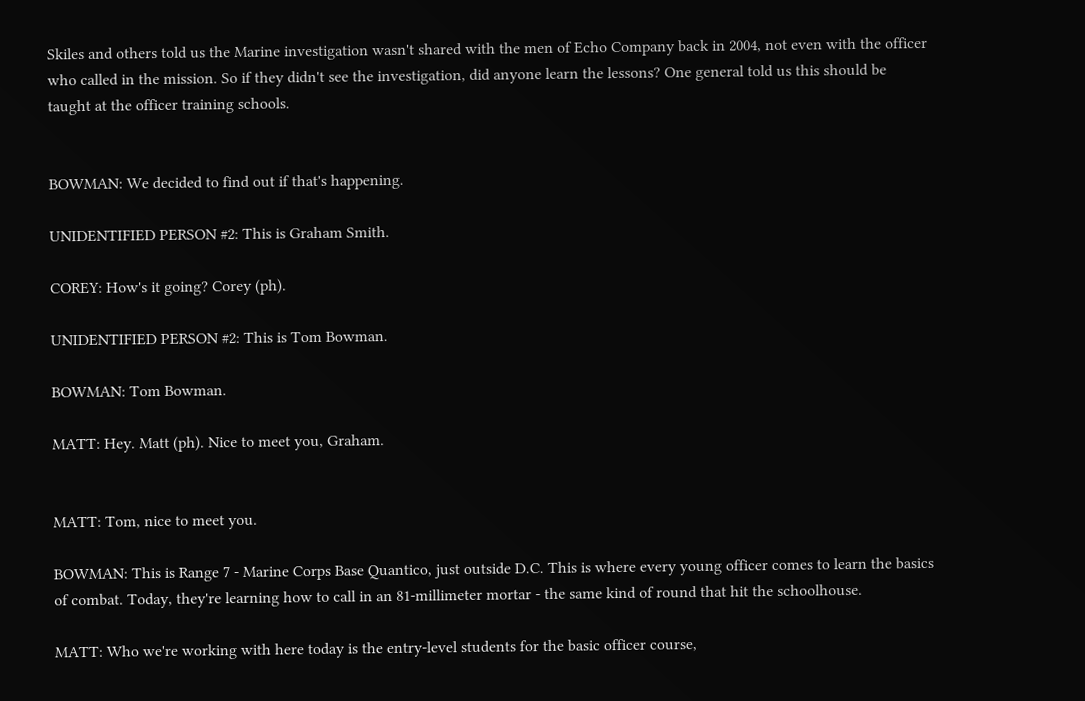Skiles and others told us the Marine investigation wasn't shared with the men of Echo Company back in 2004, not even with the officer who called in the mission. So if they didn't see the investigation, did anyone learn the lessons? One general told us this should be taught at the officer training schools.


BOWMAN: We decided to find out if that's happening.

UNIDENTIFIED PERSON #2: This is Graham Smith.

COREY: How's it going? Corey (ph).

UNIDENTIFIED PERSON #2: This is Tom Bowman.

BOWMAN: Tom Bowman.

MATT: Hey. Matt (ph). Nice to meet you, Graham.


MATT: Tom, nice to meet you.

BOWMAN: This is Range 7 - Marine Corps Base Quantico, just outside D.C. This is where every young officer comes to learn the basics of combat. Today, they're learning how to call in an 81-millimeter mortar - the same kind of round that hit the schoolhouse.

MATT: Who we're working with here today is the entry-level students for the basic officer course,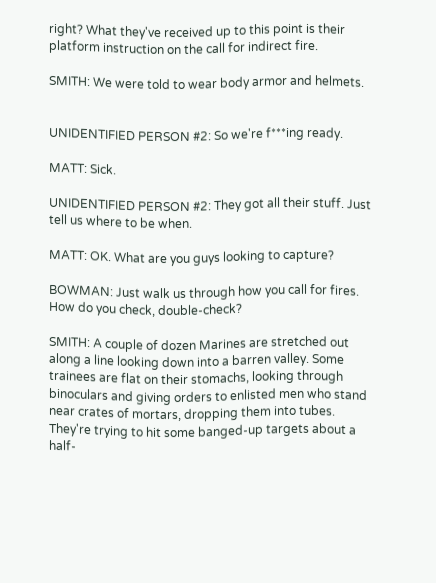right? What they've received up to this point is their platform instruction on the call for indirect fire.

SMITH: We were told to wear body armor and helmets.


UNIDENTIFIED PERSON #2: So we're f***ing ready.

MATT: Sick.

UNIDENTIFIED PERSON #2: They got all their stuff. Just tell us where to be when.

MATT: OK. What are you guys looking to capture?

BOWMAN: Just walk us through how you call for fires. How do you check, double-check?

SMITH: A couple of dozen Marines are stretched out along a line looking down into a barren valley. Some trainees are flat on their stomachs, looking through binoculars and giving orders to enlisted men who stand near crates of mortars, dropping them into tubes. They're trying to hit some banged-up targets about a half-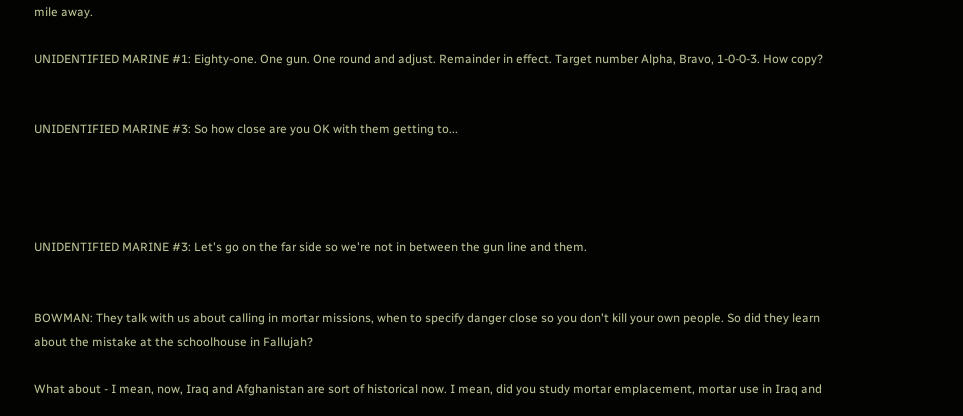mile away.

UNIDENTIFIED MARINE #1: Eighty-one. One gun. One round and adjust. Remainder in effect. Target number Alpha, Bravo, 1-0-0-3. How copy?


UNIDENTIFIED MARINE #3: So how close are you OK with them getting to...




UNIDENTIFIED MARINE #3: Let's go on the far side so we're not in between the gun line and them.


BOWMAN: They talk with us about calling in mortar missions, when to specify danger close so you don't kill your own people. So did they learn about the mistake at the schoolhouse in Fallujah?

What about - I mean, now, Iraq and Afghanistan are sort of historical now. I mean, did you study mortar emplacement, mortar use in Iraq and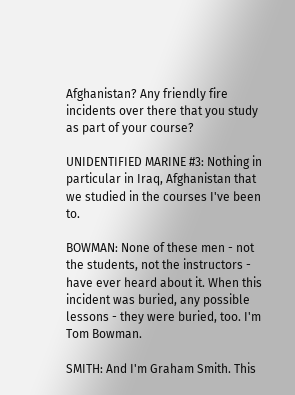Afghanistan? Any friendly fire incidents over there that you study as part of your course?

UNIDENTIFIED MARINE #3: Nothing in particular in Iraq, Afghanistan that we studied in the courses I've been to.

BOWMAN: None of these men - not the students, not the instructors - have ever heard about it. When this incident was buried, any possible lessons - they were buried, too. I'm Tom Bowman.

SMITH: And I'm Graham Smith. This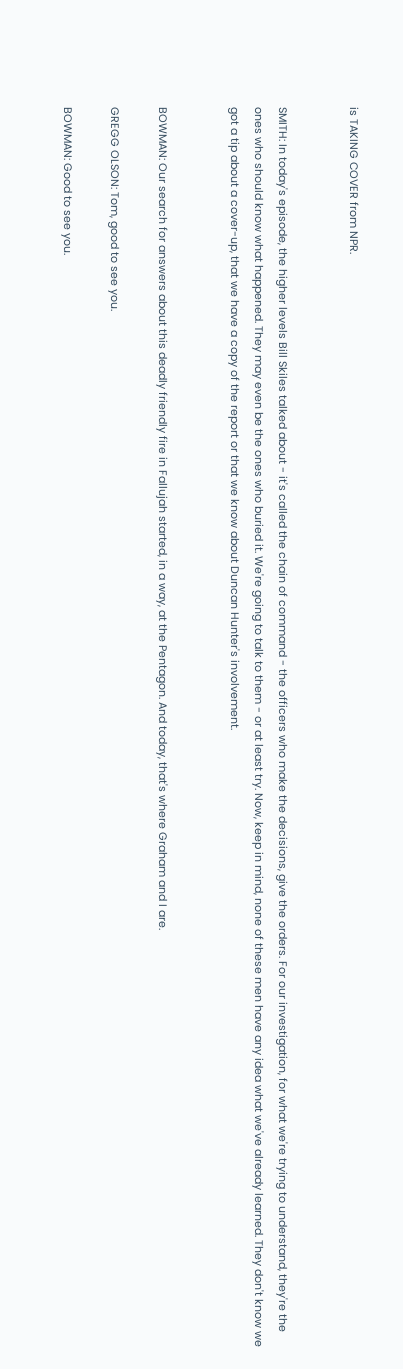is TAKING COVER from NPR.


SMITH: In today's episode, the higher levels Bill Skiles talked about - it's called the chain of command - the officers who make the decisions, give the orders. For our investigation, for what we're trying to understand, they're the ones who should know what happened. They may even be the ones who buried it. We're going to talk to them - or at least try. Now, keep in mind, none of these men have any idea what we've already learned. They don't know we got a tip about a cover-up, that we have a copy of the report or that we know about Duncan Hunter's involvement.


BOWMAN: Our search for answers about this deadly friendly fire in Fallujah started, in a way, at the Pentagon. And today, that's where Graham and I are.

GREGG OLSON: Tom, good to see you.

BOWMAN: Good to see you.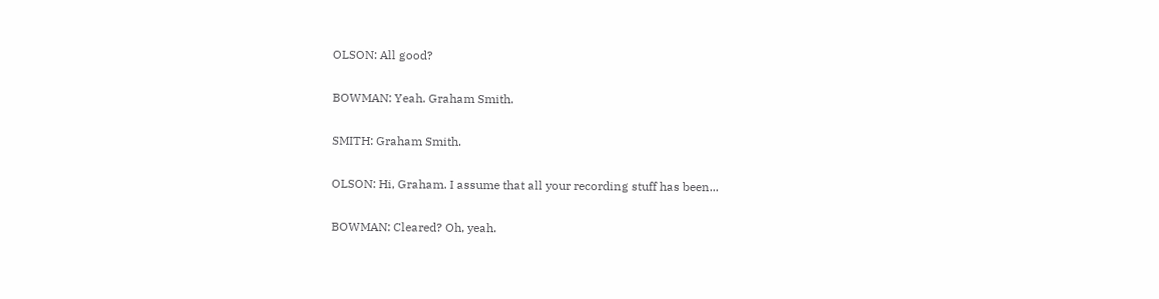OLSON: All good?

BOWMAN: Yeah. Graham Smith.

SMITH: Graham Smith.

OLSON: Hi, Graham. I assume that all your recording stuff has been...

BOWMAN: Cleared? Oh, yeah.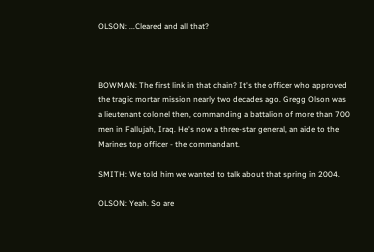OLSON: ...Cleared and all that?



BOWMAN: The first link in that chain? It's the officer who approved the tragic mortar mission nearly two decades ago. Gregg Olson was a lieutenant colonel then, commanding a battalion of more than 700 men in Fallujah, Iraq. He's now a three-star general, an aide to the Marines top officer - the commandant.

SMITH: We told him we wanted to talk about that spring in 2004.

OLSON: Yeah. So are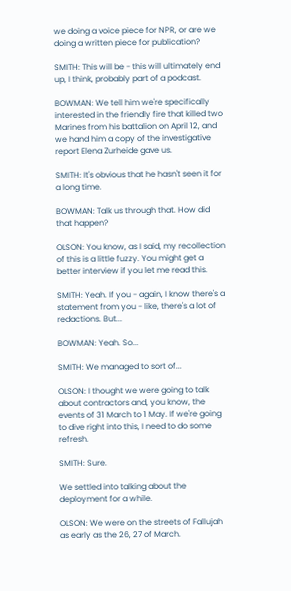we doing a voice piece for NPR, or are we doing a written piece for publication?

SMITH: This will be - this will ultimately end up, I think, probably part of a podcast.

BOWMAN: We tell him we're specifically interested in the friendly fire that killed two Marines from his battalion on April 12, and we hand him a copy of the investigative report Elena Zurheide gave us.

SMITH: It's obvious that he hasn't seen it for a long time.

BOWMAN: Talk us through that. How did that happen?

OLSON: You know, as I said, my recollection of this is a little fuzzy. You might get a better interview if you let me read this.

SMITH: Yeah. If you - again, I know there's a statement from you - like, there's a lot of redactions. But...

BOWMAN: Yeah. So...

SMITH: We managed to sort of...

OLSON: I thought we were going to talk about contractors and, you know, the events of 31 March to 1 May. If we're going to dive right into this, I need to do some refresh.

SMITH: Sure.

We settled into talking about the deployment for a while.

OLSON: We were on the streets of Fallujah as early as the 26, 27 of March.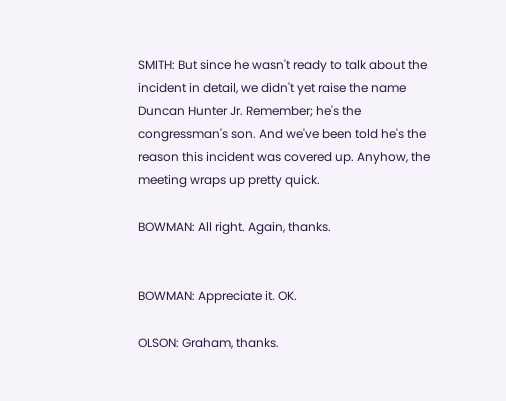SMITH: But since he wasn't ready to talk about the incident in detail, we didn't yet raise the name Duncan Hunter Jr. Remember; he's the congressman's son. And we've been told he's the reason this incident was covered up. Anyhow, the meeting wraps up pretty quick.

BOWMAN: All right. Again, thanks.


BOWMAN: Appreciate it. OK.

OLSON: Graham, thanks.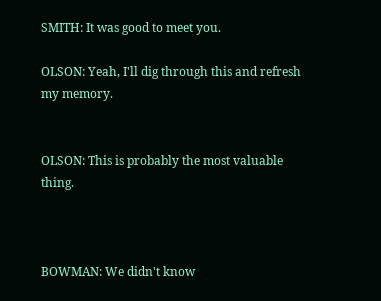SMITH: It was good to meet you.

OLSON: Yeah, I'll dig through this and refresh my memory.


OLSON: This is probably the most valuable thing.



BOWMAN: We didn't know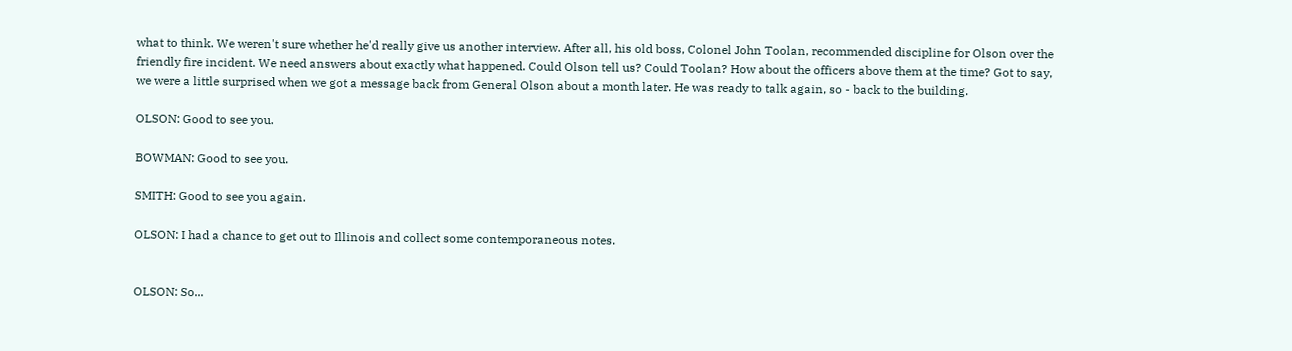what to think. We weren't sure whether he'd really give us another interview. After all, his old boss, Colonel John Toolan, recommended discipline for Olson over the friendly fire incident. We need answers about exactly what happened. Could Olson tell us? Could Toolan? How about the officers above them at the time? Got to say, we were a little surprised when we got a message back from General Olson about a month later. He was ready to talk again, so - back to the building.

OLSON: Good to see you.

BOWMAN: Good to see you.

SMITH: Good to see you again.

OLSON: I had a chance to get out to Illinois and collect some contemporaneous notes.


OLSON: So...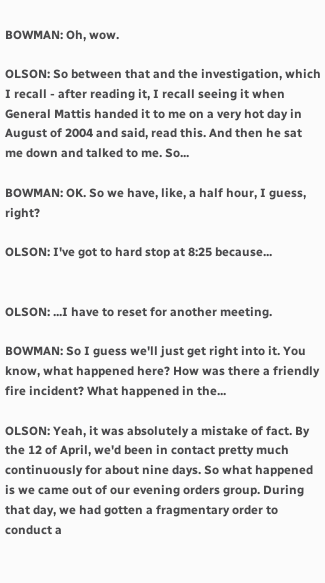BOWMAN: Oh, wow.

OLSON: So between that and the investigation, which I recall - after reading it, I recall seeing it when General Mattis handed it to me on a very hot day in August of 2004 and said, read this. And then he sat me down and talked to me. So...

BOWMAN: OK. So we have, like, a half hour, I guess, right?

OLSON: I've got to hard stop at 8:25 because...


OLSON: ...I have to reset for another meeting.

BOWMAN: So I guess we'll just get right into it. You know, what happened here? How was there a friendly fire incident? What happened in the...

OLSON: Yeah, it was absolutely a mistake of fact. By the 12 of April, we'd been in contact pretty much continuously for about nine days. So what happened is we came out of our evening orders group. During that day, we had gotten a fragmentary order to conduct a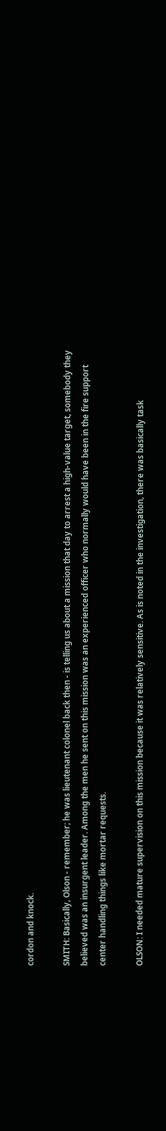cordon and knock.

SMITH: Basically, Olson - remember; he was lieutenant colonel back then - is telling us about a mission that day to arrest a high-value target, somebody they believed was an insurgent leader. Among the men he sent on this mission was an experienced officer who normally would have been in the fire support center handling things like mortar requests.

OLSON: I needed mature supervision on this mission because it was relatively sensitive. As is noted in the investigation, there was basically task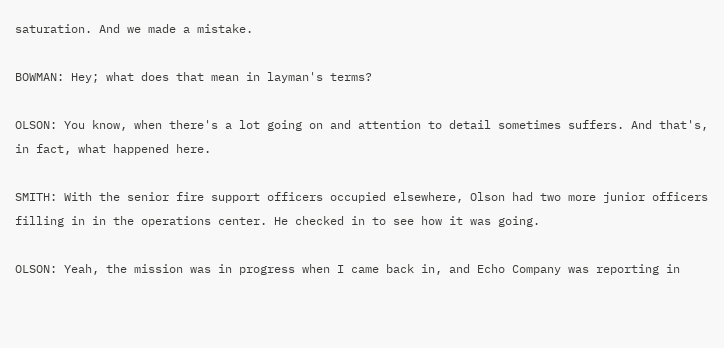saturation. And we made a mistake.

BOWMAN: Hey; what does that mean in layman's terms?

OLSON: You know, when there's a lot going on and attention to detail sometimes suffers. And that's, in fact, what happened here.

SMITH: With the senior fire support officers occupied elsewhere, Olson had two more junior officers filling in in the operations center. He checked in to see how it was going.

OLSON: Yeah, the mission was in progress when I came back in, and Echo Company was reporting in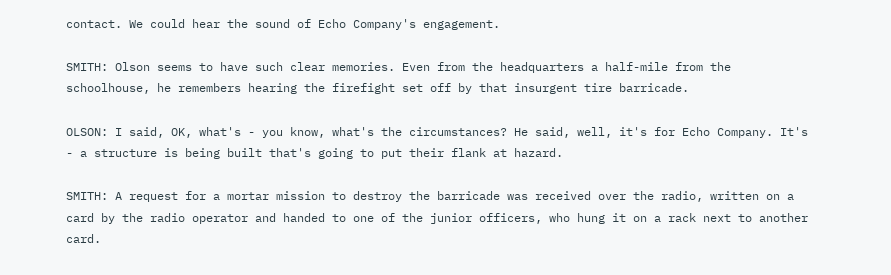contact. We could hear the sound of Echo Company's engagement.

SMITH: Olson seems to have such clear memories. Even from the headquarters a half-mile from the schoolhouse, he remembers hearing the firefight set off by that insurgent tire barricade.

OLSON: I said, OK, what's - you know, what's the circumstances? He said, well, it's for Echo Company. It's - a structure is being built that's going to put their flank at hazard.

SMITH: A request for a mortar mission to destroy the barricade was received over the radio, written on a card by the radio operator and handed to one of the junior officers, who hung it on a rack next to another card.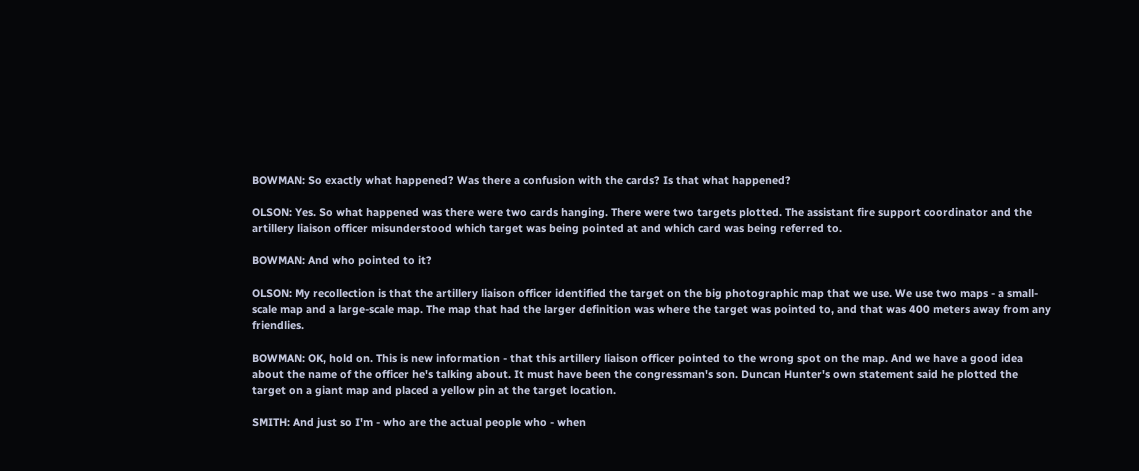BOWMAN: So exactly what happened? Was there a confusion with the cards? Is that what happened?

OLSON: Yes. So what happened was there were two cards hanging. There were two targets plotted. The assistant fire support coordinator and the artillery liaison officer misunderstood which target was being pointed at and which card was being referred to.

BOWMAN: And who pointed to it?

OLSON: My recollection is that the artillery liaison officer identified the target on the big photographic map that we use. We use two maps - a small-scale map and a large-scale map. The map that had the larger definition was where the target was pointed to, and that was 400 meters away from any friendlies.

BOWMAN: OK, hold on. This is new information - that this artillery liaison officer pointed to the wrong spot on the map. And we have a good idea about the name of the officer he's talking about. It must have been the congressman's son. Duncan Hunter's own statement said he plotted the target on a giant map and placed a yellow pin at the target location.

SMITH: And just so I'm - who are the actual people who - when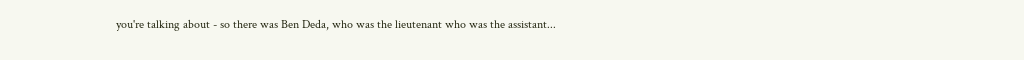you're talking about - so there was Ben Deda, who was the lieutenant who was the assistant...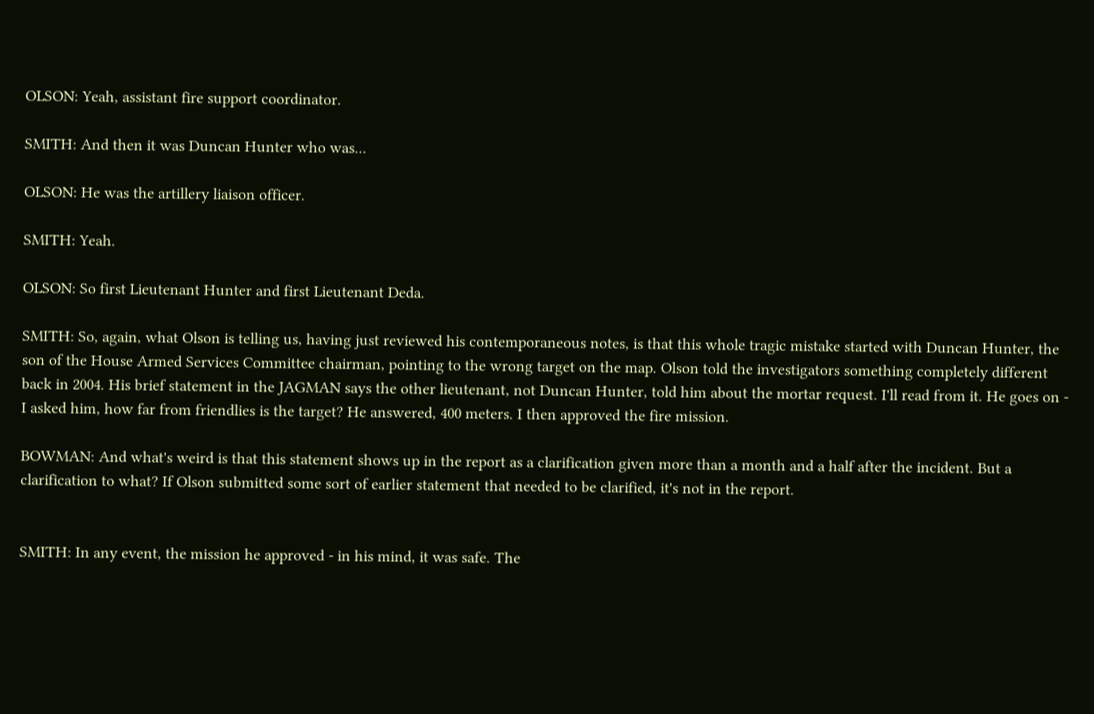OLSON: Yeah, assistant fire support coordinator.

SMITH: And then it was Duncan Hunter who was...

OLSON: He was the artillery liaison officer.

SMITH: Yeah.

OLSON: So first Lieutenant Hunter and first Lieutenant Deda.

SMITH: So, again, what Olson is telling us, having just reviewed his contemporaneous notes, is that this whole tragic mistake started with Duncan Hunter, the son of the House Armed Services Committee chairman, pointing to the wrong target on the map. Olson told the investigators something completely different back in 2004. His brief statement in the JAGMAN says the other lieutenant, not Duncan Hunter, told him about the mortar request. I'll read from it. He goes on - I asked him, how far from friendlies is the target? He answered, 400 meters. I then approved the fire mission.

BOWMAN: And what's weird is that this statement shows up in the report as a clarification given more than a month and a half after the incident. But a clarification to what? If Olson submitted some sort of earlier statement that needed to be clarified, it's not in the report.


SMITH: In any event, the mission he approved - in his mind, it was safe. The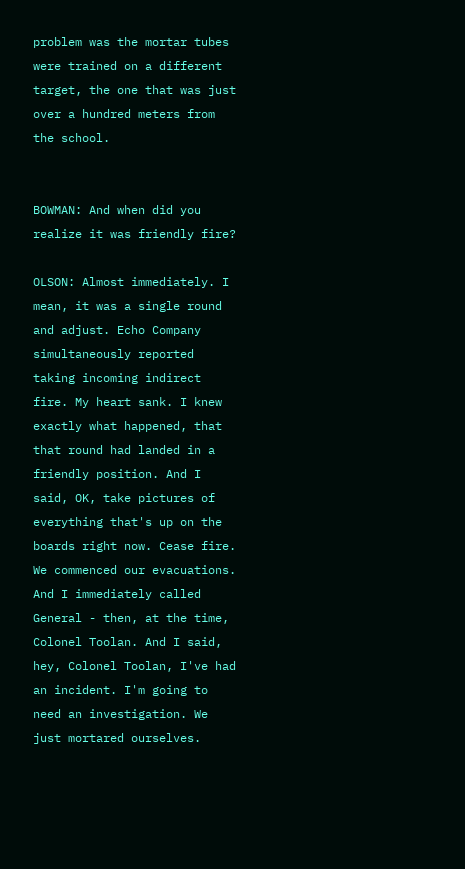problem was the mortar tubes were trained on a different target, the one that was just over a hundred meters from the school.


BOWMAN: And when did you realize it was friendly fire?

OLSON: Almost immediately. I mean, it was a single round and adjust. Echo Company simultaneously reported taking incoming indirect fire. My heart sank. I knew exactly what happened, that that round had landed in a friendly position. And I said, OK, take pictures of everything that's up on the boards right now. Cease fire. We commenced our evacuations. And I immediately called General - then, at the time, Colonel Toolan. And I said, hey, Colonel Toolan, I've had an incident. I'm going to need an investigation. We just mortared ourselves.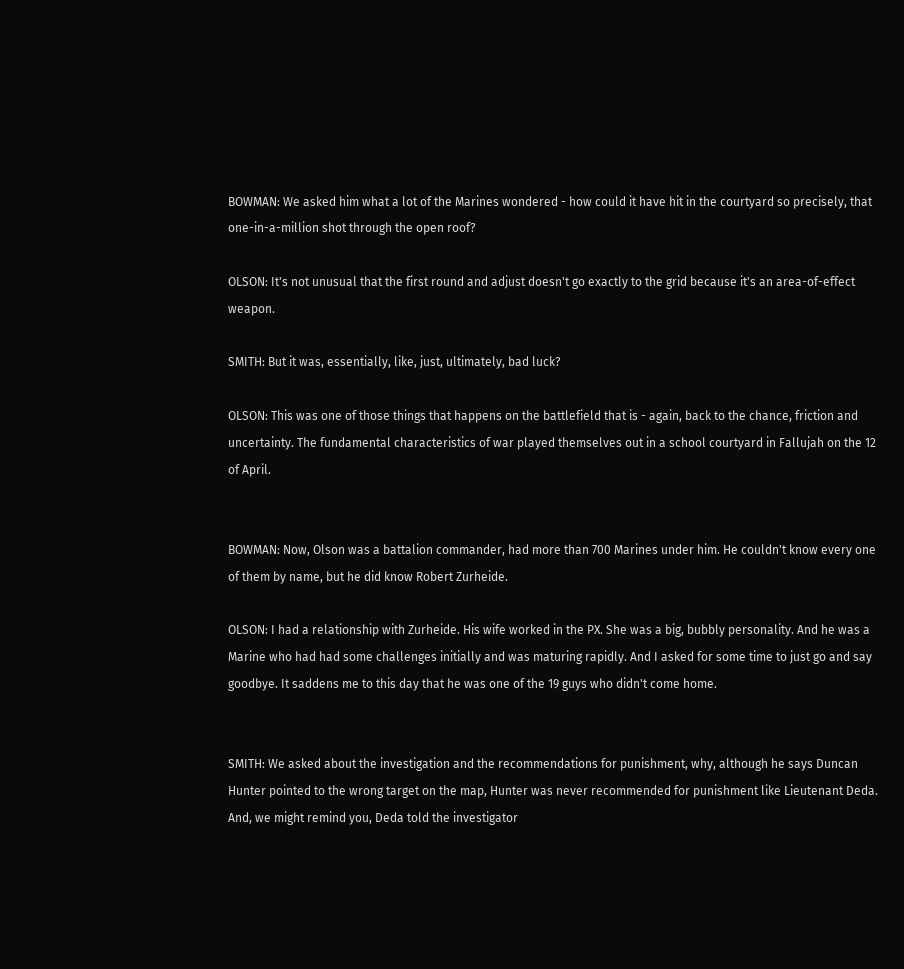BOWMAN: We asked him what a lot of the Marines wondered - how could it have hit in the courtyard so precisely, that one-in-a-million shot through the open roof?

OLSON: It's not unusual that the first round and adjust doesn't go exactly to the grid because it's an area-of-effect weapon.

SMITH: But it was, essentially, like, just, ultimately, bad luck?

OLSON: This was one of those things that happens on the battlefield that is - again, back to the chance, friction and uncertainty. The fundamental characteristics of war played themselves out in a school courtyard in Fallujah on the 12 of April.


BOWMAN: Now, Olson was a battalion commander, had more than 700 Marines under him. He couldn't know every one of them by name, but he did know Robert Zurheide.

OLSON: I had a relationship with Zurheide. His wife worked in the PX. She was a big, bubbly personality. And he was a Marine who had had some challenges initially and was maturing rapidly. And I asked for some time to just go and say goodbye. It saddens me to this day that he was one of the 19 guys who didn't come home.


SMITH: We asked about the investigation and the recommendations for punishment, why, although he says Duncan Hunter pointed to the wrong target on the map, Hunter was never recommended for punishment like Lieutenant Deda. And, we might remind you, Deda told the investigator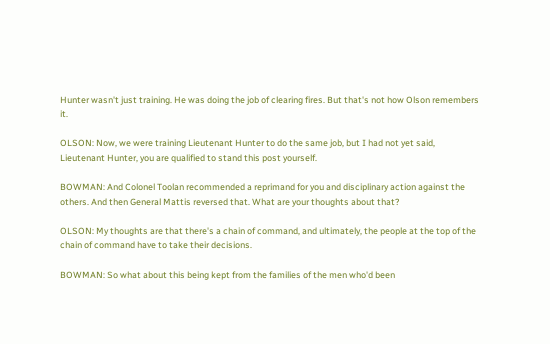Hunter wasn't just training. He was doing the job of clearing fires. But that's not how Olson remembers it.

OLSON: Now, we were training Lieutenant Hunter to do the same job, but I had not yet said, Lieutenant Hunter, you are qualified to stand this post yourself.

BOWMAN: And Colonel Toolan recommended a reprimand for you and disciplinary action against the others. And then General Mattis reversed that. What are your thoughts about that?

OLSON: My thoughts are that there's a chain of command, and ultimately, the people at the top of the chain of command have to take their decisions.

BOWMAN: So what about this being kept from the families of the men who'd been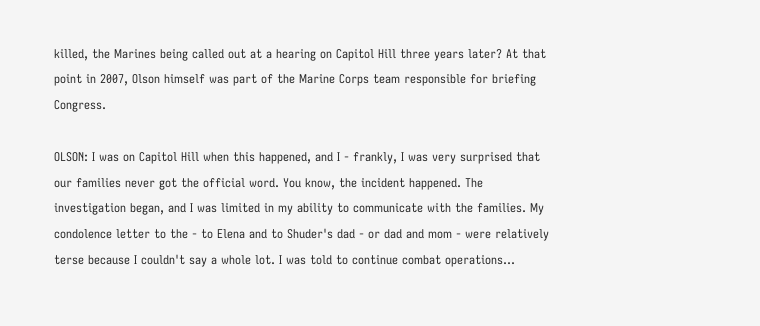killed, the Marines being called out at a hearing on Capitol Hill three years later? At that point in 2007, Olson himself was part of the Marine Corps team responsible for briefing Congress.

OLSON: I was on Capitol Hill when this happened, and I - frankly, I was very surprised that our families never got the official word. You know, the incident happened. The investigation began, and I was limited in my ability to communicate with the families. My condolence letter to the - to Elena and to Shuder's dad - or dad and mom - were relatively terse because I couldn't say a whole lot. I was told to continue combat operations...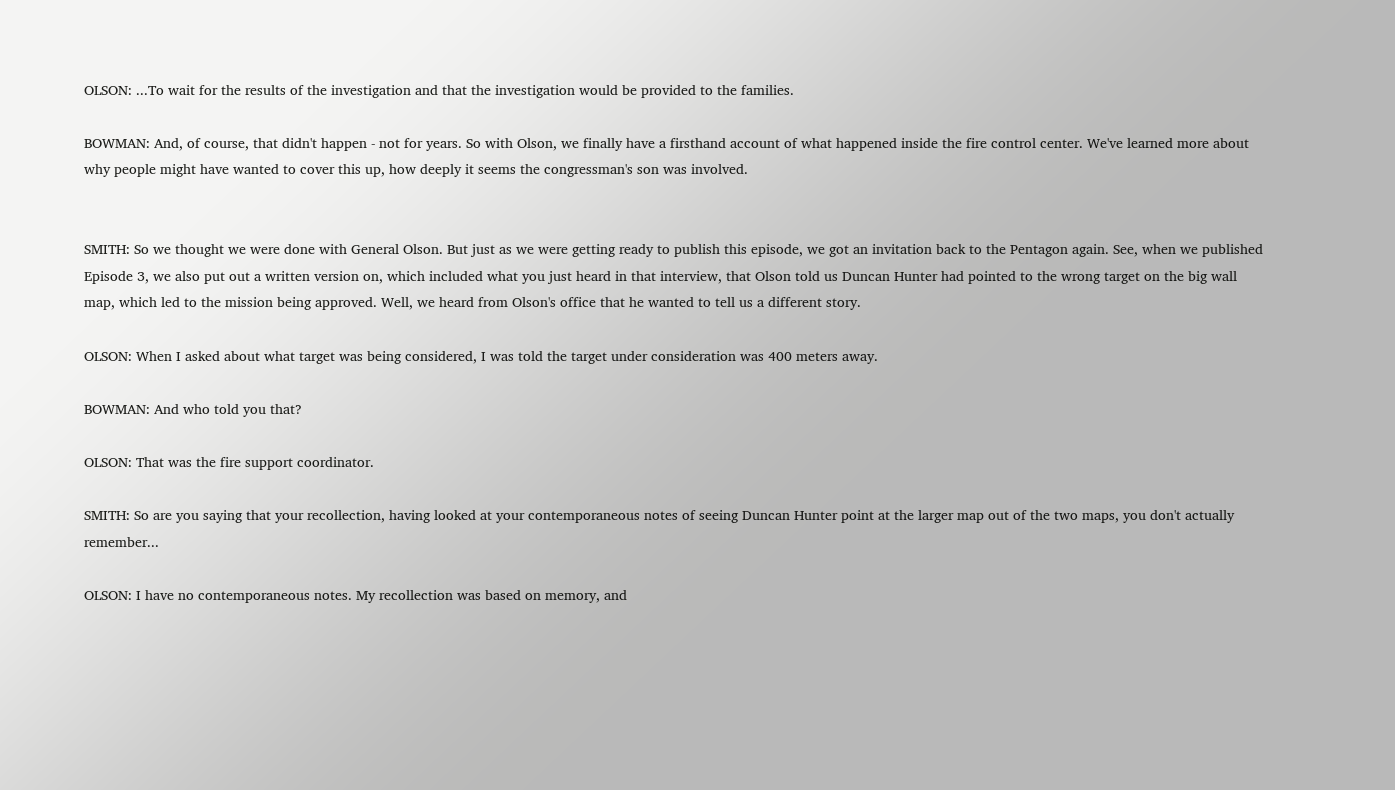OLSON: ...To wait for the results of the investigation and that the investigation would be provided to the families.

BOWMAN: And, of course, that didn't happen - not for years. So with Olson, we finally have a firsthand account of what happened inside the fire control center. We've learned more about why people might have wanted to cover this up, how deeply it seems the congressman's son was involved.


SMITH: So we thought we were done with General Olson. But just as we were getting ready to publish this episode, we got an invitation back to the Pentagon again. See, when we published Episode 3, we also put out a written version on, which included what you just heard in that interview, that Olson told us Duncan Hunter had pointed to the wrong target on the big wall map, which led to the mission being approved. Well, we heard from Olson's office that he wanted to tell us a different story.

OLSON: When I asked about what target was being considered, I was told the target under consideration was 400 meters away.

BOWMAN: And who told you that?

OLSON: That was the fire support coordinator.

SMITH: So are you saying that your recollection, having looked at your contemporaneous notes of seeing Duncan Hunter point at the larger map out of the two maps, you don't actually remember...

OLSON: I have no contemporaneous notes. My recollection was based on memory, and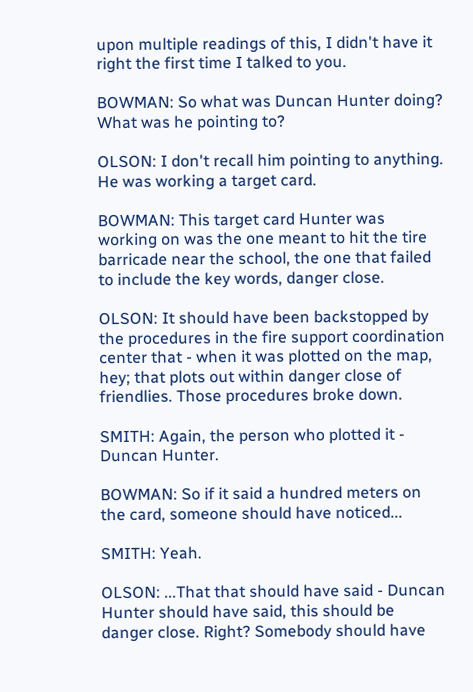upon multiple readings of this, I didn't have it right the first time I talked to you.

BOWMAN: So what was Duncan Hunter doing? What was he pointing to?

OLSON: I don't recall him pointing to anything. He was working a target card.

BOWMAN: This target card Hunter was working on was the one meant to hit the tire barricade near the school, the one that failed to include the key words, danger close.

OLSON: It should have been backstopped by the procedures in the fire support coordination center that - when it was plotted on the map, hey; that plots out within danger close of friendlies. Those procedures broke down.

SMITH: Again, the person who plotted it - Duncan Hunter.

BOWMAN: So if it said a hundred meters on the card, someone should have noticed...

SMITH: Yeah.

OLSON: ...That that should have said - Duncan Hunter should have said, this should be danger close. Right? Somebody should have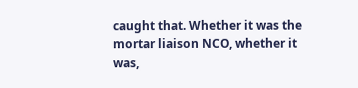caught that. Whether it was the mortar liaison NCO, whether it was,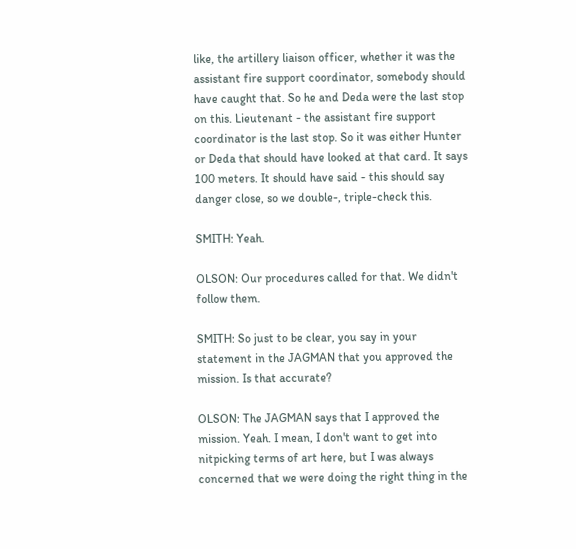like, the artillery liaison officer, whether it was the assistant fire support coordinator, somebody should have caught that. So he and Deda were the last stop on this. Lieutenant - the assistant fire support coordinator is the last stop. So it was either Hunter or Deda that should have looked at that card. It says 100 meters. It should have said - this should say danger close, so we double-, triple-check this.

SMITH: Yeah.

OLSON: Our procedures called for that. We didn't follow them.

SMITH: So just to be clear, you say in your statement in the JAGMAN that you approved the mission. Is that accurate?

OLSON: The JAGMAN says that I approved the mission. Yeah. I mean, I don't want to get into nitpicking terms of art here, but I was always concerned that we were doing the right thing in the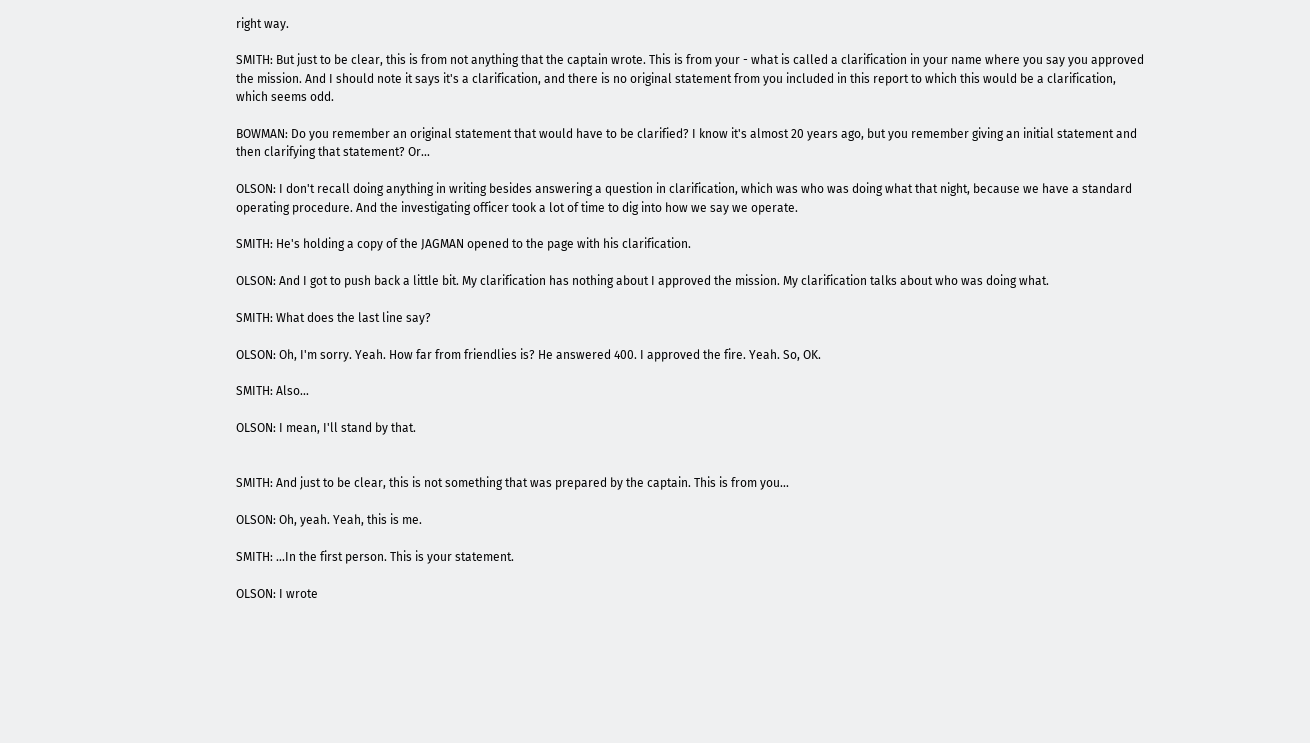right way.

SMITH: But just to be clear, this is from not anything that the captain wrote. This is from your - what is called a clarification in your name where you say you approved the mission. And I should note it says it's a clarification, and there is no original statement from you included in this report to which this would be a clarification, which seems odd.

BOWMAN: Do you remember an original statement that would have to be clarified? I know it's almost 20 years ago, but you remember giving an initial statement and then clarifying that statement? Or...

OLSON: I don't recall doing anything in writing besides answering a question in clarification, which was who was doing what that night, because we have a standard operating procedure. And the investigating officer took a lot of time to dig into how we say we operate.

SMITH: He's holding a copy of the JAGMAN opened to the page with his clarification.

OLSON: And I got to push back a little bit. My clarification has nothing about I approved the mission. My clarification talks about who was doing what.

SMITH: What does the last line say?

OLSON: Oh, I'm sorry. Yeah. How far from friendlies is? He answered 400. I approved the fire. Yeah. So, OK.

SMITH: Also...

OLSON: I mean, I'll stand by that.


SMITH: And just to be clear, this is not something that was prepared by the captain. This is from you...

OLSON: Oh, yeah. Yeah, this is me.

SMITH: ...In the first person. This is your statement.

OLSON: I wrote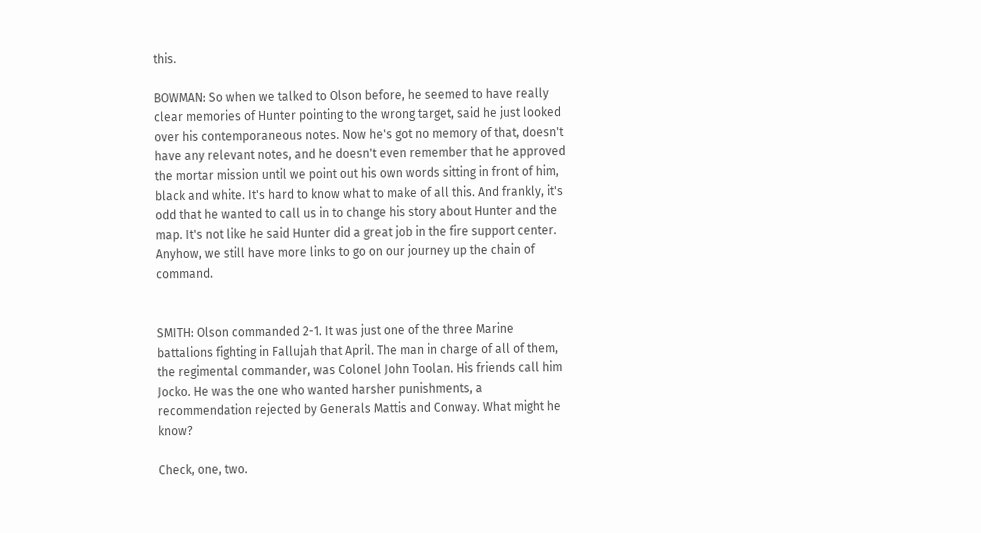this.

BOWMAN: So when we talked to Olson before, he seemed to have really clear memories of Hunter pointing to the wrong target, said he just looked over his contemporaneous notes. Now he's got no memory of that, doesn't have any relevant notes, and he doesn't even remember that he approved the mortar mission until we point out his own words sitting in front of him, black and white. It's hard to know what to make of all this. And frankly, it's odd that he wanted to call us in to change his story about Hunter and the map. It's not like he said Hunter did a great job in the fire support center. Anyhow, we still have more links to go on our journey up the chain of command.


SMITH: Olson commanded 2-1. It was just one of the three Marine battalions fighting in Fallujah that April. The man in charge of all of them, the regimental commander, was Colonel John Toolan. His friends call him Jocko. He was the one who wanted harsher punishments, a recommendation rejected by Generals Mattis and Conway. What might he know?

Check, one, two.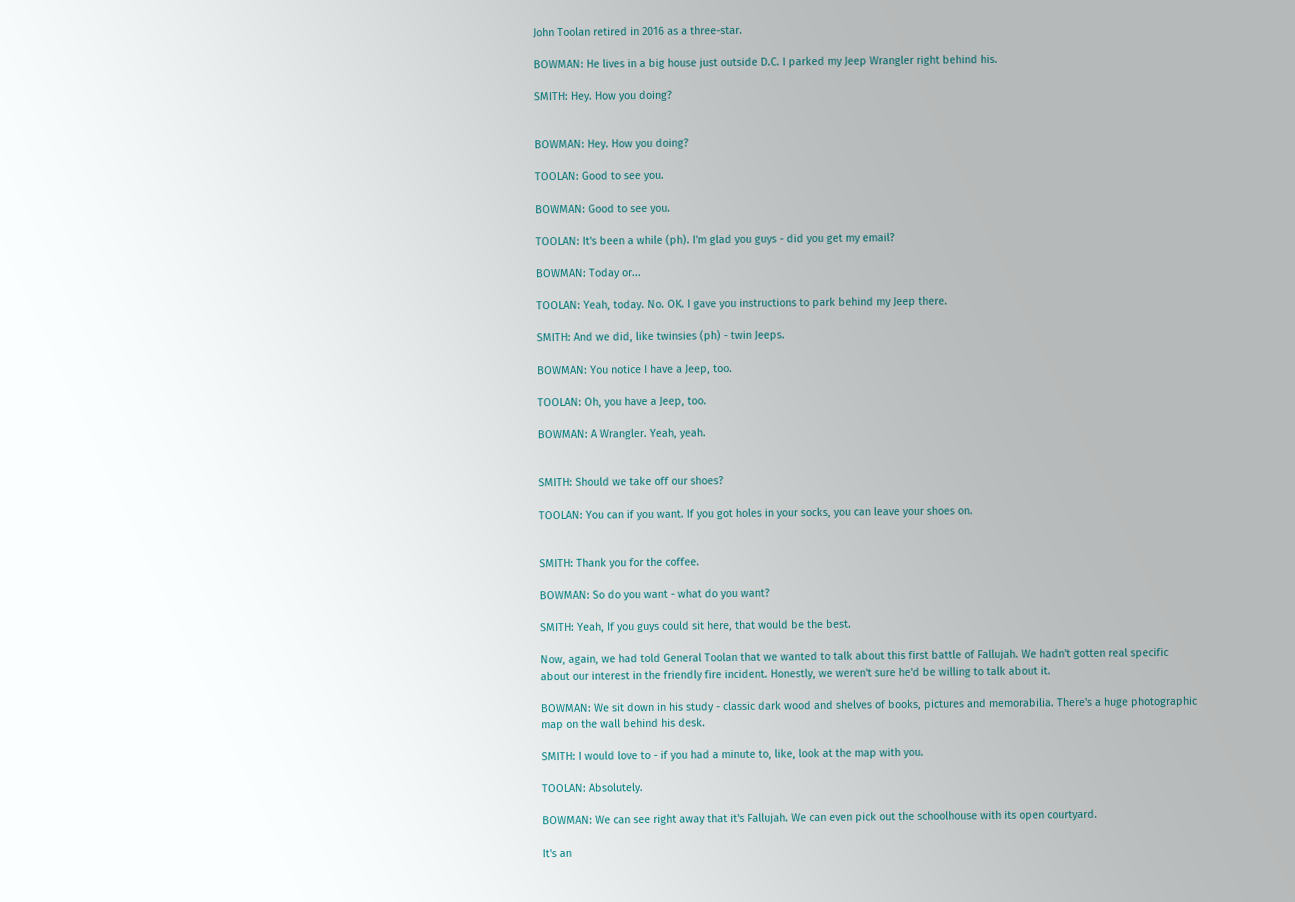John Toolan retired in 2016 as a three-star.

BOWMAN: He lives in a big house just outside D.C. I parked my Jeep Wrangler right behind his.

SMITH: Hey. How you doing?


BOWMAN: Hey. How you doing?

TOOLAN: Good to see you.

BOWMAN: Good to see you.

TOOLAN: It's been a while (ph). I'm glad you guys - did you get my email?

BOWMAN: Today or...

TOOLAN: Yeah, today. No. OK. I gave you instructions to park behind my Jeep there.

SMITH: And we did, like twinsies (ph) - twin Jeeps.

BOWMAN: You notice I have a Jeep, too.

TOOLAN: Oh, you have a Jeep, too.

BOWMAN: A Wrangler. Yeah, yeah.


SMITH: Should we take off our shoes?

TOOLAN: You can if you want. If you got holes in your socks, you can leave your shoes on.


SMITH: Thank you for the coffee.

BOWMAN: So do you want - what do you want?

SMITH: Yeah, If you guys could sit here, that would be the best.

Now, again, we had told General Toolan that we wanted to talk about this first battle of Fallujah. We hadn't gotten real specific about our interest in the friendly fire incident. Honestly, we weren't sure he'd be willing to talk about it.

BOWMAN: We sit down in his study - classic dark wood and shelves of books, pictures and memorabilia. There's a huge photographic map on the wall behind his desk.

SMITH: I would love to - if you had a minute to, like, look at the map with you.

TOOLAN: Absolutely.

BOWMAN: We can see right away that it's Fallujah. We can even pick out the schoolhouse with its open courtyard.

It's an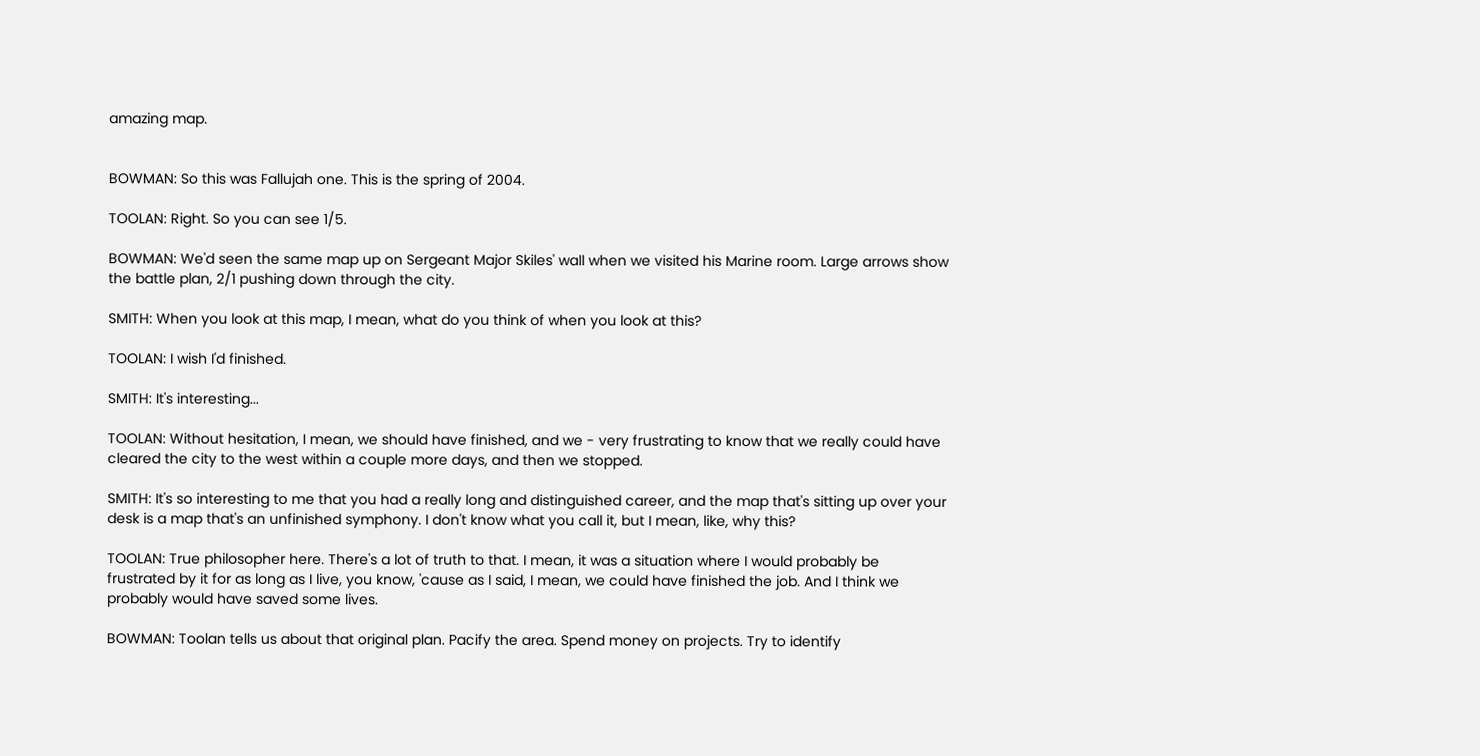amazing map.


BOWMAN: So this was Fallujah one. This is the spring of 2004.

TOOLAN: Right. So you can see 1/5.

BOWMAN: We'd seen the same map up on Sergeant Major Skiles' wall when we visited his Marine room. Large arrows show the battle plan, 2/1 pushing down through the city.

SMITH: When you look at this map, I mean, what do you think of when you look at this?

TOOLAN: I wish I'd finished.

SMITH: It's interesting...

TOOLAN: Without hesitation, I mean, we should have finished, and we - very frustrating to know that we really could have cleared the city to the west within a couple more days, and then we stopped.

SMITH: It's so interesting to me that you had a really long and distinguished career, and the map that's sitting up over your desk is a map that's an unfinished symphony. I don't know what you call it, but I mean, like, why this?

TOOLAN: True philosopher here. There's a lot of truth to that. I mean, it was a situation where I would probably be frustrated by it for as long as I live, you know, 'cause as I said, I mean, we could have finished the job. And I think we probably would have saved some lives.

BOWMAN: Toolan tells us about that original plan. Pacify the area. Spend money on projects. Try to identify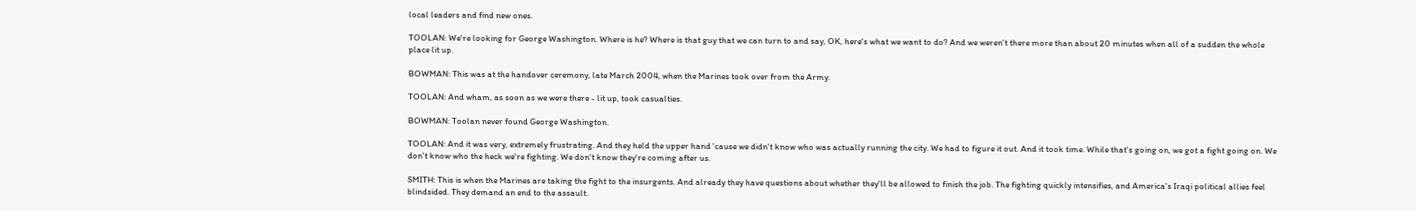local leaders and find new ones.

TOOLAN: We're looking for George Washington. Where is he? Where is that guy that we can turn to and say, OK, here's what we want to do? And we weren't there more than about 20 minutes when all of a sudden the whole place lit up.

BOWMAN: This was at the handover ceremony, late March 2004, when the Marines took over from the Army.

TOOLAN: And wham, as soon as we were there - lit up, took casualties.

BOWMAN: Toolan never found George Washington.

TOOLAN: And it was very, extremely frustrating. And they held the upper hand 'cause we didn't know who was actually running the city. We had to figure it out. And it took time. While that's going on, we got a fight going on. We don't know who the heck we're fighting. We don't know they're coming after us.

SMITH: This is when the Marines are taking the fight to the insurgents. And already they have questions about whether they'll be allowed to finish the job. The fighting quickly intensifies, and America's Iraqi political allies feel blindsided. They demand an end to the assault.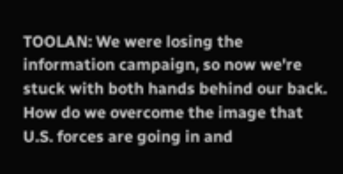TOOLAN: We were losing the information campaign, so now we're stuck with both hands behind our back. How do we overcome the image that U.S. forces are going in and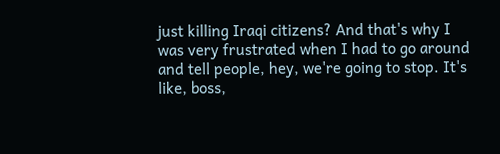just killing Iraqi citizens? And that's why I was very frustrated when I had to go around and tell people, hey, we're going to stop. It's like, boss,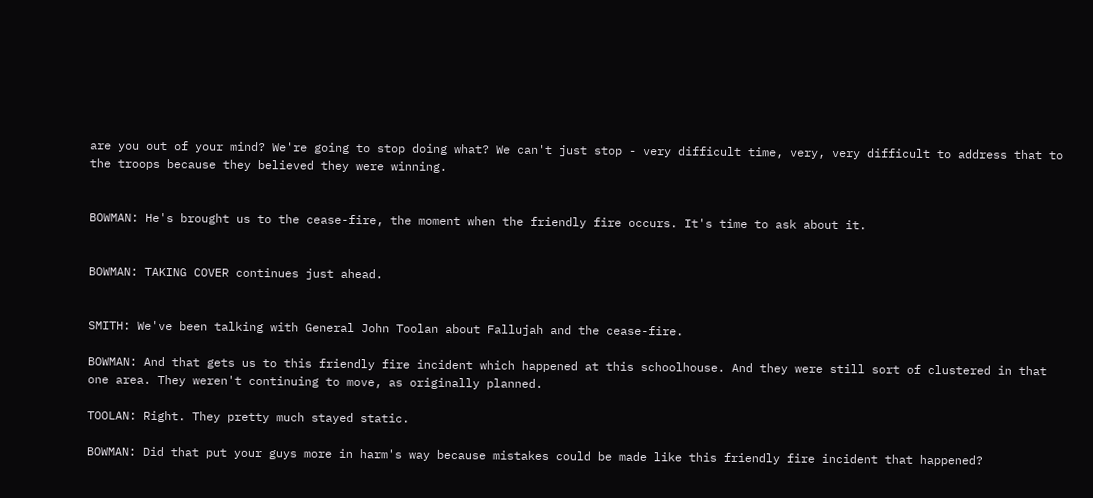are you out of your mind? We're going to stop doing what? We can't just stop - very difficult time, very, very difficult to address that to the troops because they believed they were winning.


BOWMAN: He's brought us to the cease-fire, the moment when the friendly fire occurs. It's time to ask about it.


BOWMAN: TAKING COVER continues just ahead.


SMITH: We've been talking with General John Toolan about Fallujah and the cease-fire.

BOWMAN: And that gets us to this friendly fire incident which happened at this schoolhouse. And they were still sort of clustered in that one area. They weren't continuing to move, as originally planned.

TOOLAN: Right. They pretty much stayed static.

BOWMAN: Did that put your guys more in harm's way because mistakes could be made like this friendly fire incident that happened?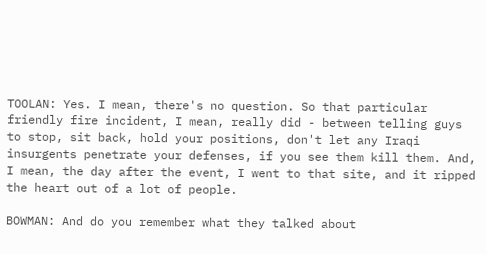TOOLAN: Yes. I mean, there's no question. So that particular friendly fire incident, I mean, really did - between telling guys to stop, sit back, hold your positions, don't let any Iraqi insurgents penetrate your defenses, if you see them kill them. And, I mean, the day after the event, I went to that site, and it ripped the heart out of a lot of people.

BOWMAN: And do you remember what they talked about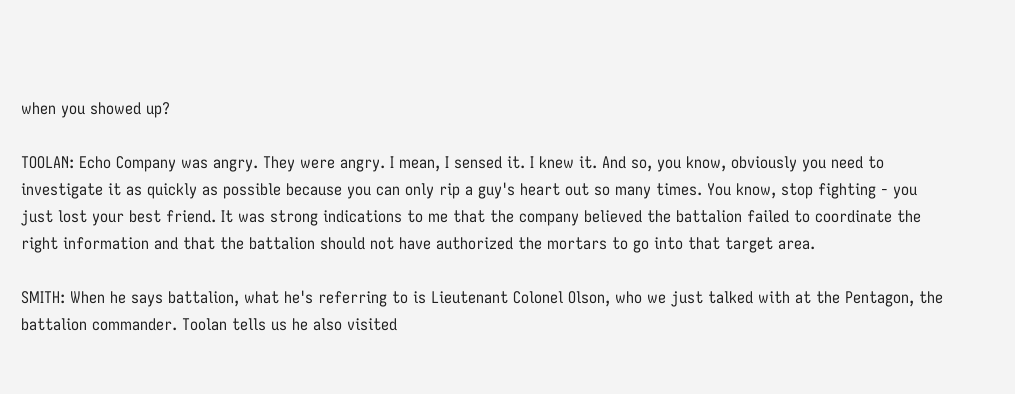when you showed up?

TOOLAN: Echo Company was angry. They were angry. I mean, I sensed it. I knew it. And so, you know, obviously you need to investigate it as quickly as possible because you can only rip a guy's heart out so many times. You know, stop fighting - you just lost your best friend. It was strong indications to me that the company believed the battalion failed to coordinate the right information and that the battalion should not have authorized the mortars to go into that target area.

SMITH: When he says battalion, what he's referring to is Lieutenant Colonel Olson, who we just talked with at the Pentagon, the battalion commander. Toolan tells us he also visited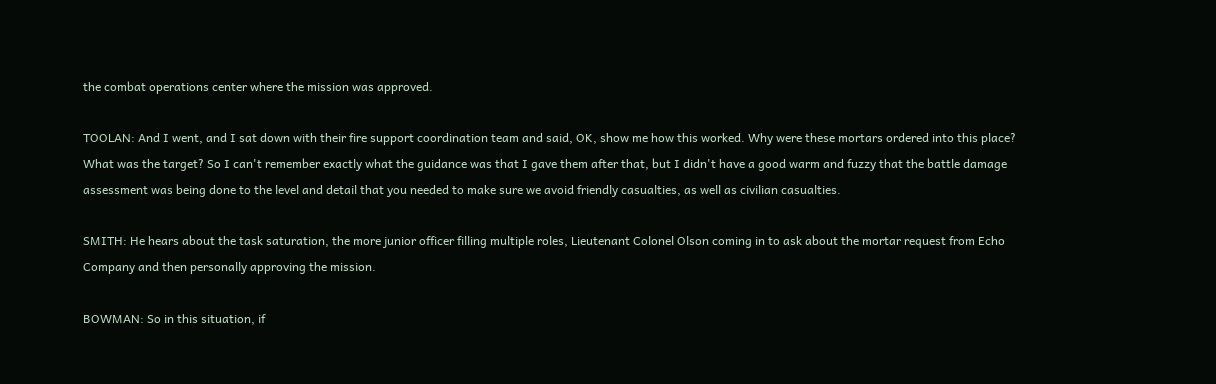the combat operations center where the mission was approved.

TOOLAN: And I went, and I sat down with their fire support coordination team and said, OK, show me how this worked. Why were these mortars ordered into this place? What was the target? So I can't remember exactly what the guidance was that I gave them after that, but I didn't have a good warm and fuzzy that the battle damage assessment was being done to the level and detail that you needed to make sure we avoid friendly casualties, as well as civilian casualties.

SMITH: He hears about the task saturation, the more junior officer filling multiple roles, Lieutenant Colonel Olson coming in to ask about the mortar request from Echo Company and then personally approving the mission.

BOWMAN: So in this situation, if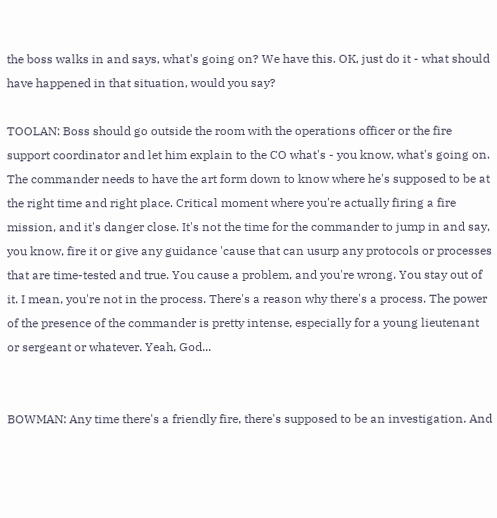the boss walks in and says, what's going on? We have this. OK, just do it - what should have happened in that situation, would you say?

TOOLAN: Boss should go outside the room with the operations officer or the fire support coordinator and let him explain to the CO what's - you know, what's going on. The commander needs to have the art form down to know where he's supposed to be at the right time and right place. Critical moment where you're actually firing a fire mission, and it's danger close. It's not the time for the commander to jump in and say, you know, fire it or give any guidance 'cause that can usurp any protocols or processes that are time-tested and true. You cause a problem, and you're wrong. You stay out of it. I mean, you're not in the process. There's a reason why there's a process. The power of the presence of the commander is pretty intense, especially for a young lieutenant or sergeant or whatever. Yeah, God...


BOWMAN: Any time there's a friendly fire, there's supposed to be an investigation. And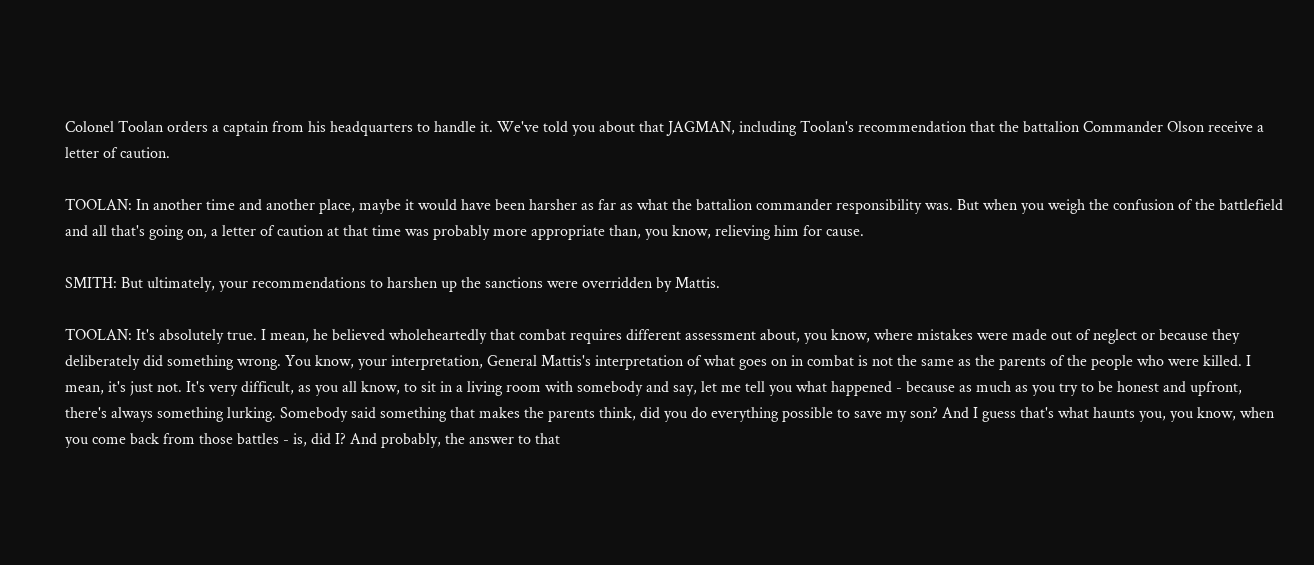Colonel Toolan orders a captain from his headquarters to handle it. We've told you about that JAGMAN, including Toolan's recommendation that the battalion Commander Olson receive a letter of caution.

TOOLAN: In another time and another place, maybe it would have been harsher as far as what the battalion commander responsibility was. But when you weigh the confusion of the battlefield and all that's going on, a letter of caution at that time was probably more appropriate than, you know, relieving him for cause.

SMITH: But ultimately, your recommendations to harshen up the sanctions were overridden by Mattis.

TOOLAN: It's absolutely true. I mean, he believed wholeheartedly that combat requires different assessment about, you know, where mistakes were made out of neglect or because they deliberately did something wrong. You know, your interpretation, General Mattis's interpretation of what goes on in combat is not the same as the parents of the people who were killed. I mean, it's just not. It's very difficult, as you all know, to sit in a living room with somebody and say, let me tell you what happened - because as much as you try to be honest and upfront, there's always something lurking. Somebody said something that makes the parents think, did you do everything possible to save my son? And I guess that's what haunts you, you know, when you come back from those battles - is, did I? And probably, the answer to that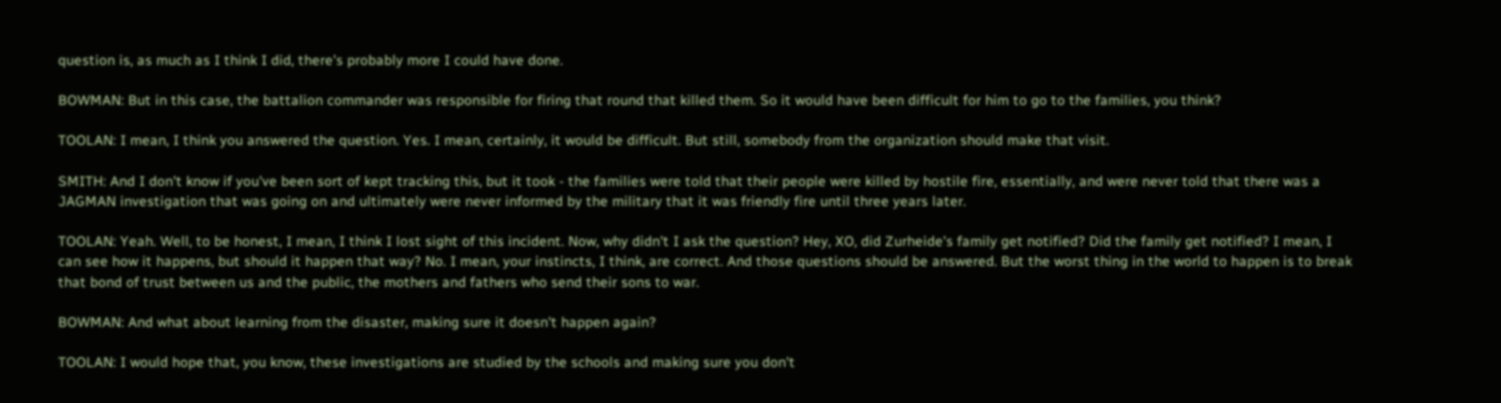question is, as much as I think I did, there's probably more I could have done.

BOWMAN: But in this case, the battalion commander was responsible for firing that round that killed them. So it would have been difficult for him to go to the families, you think?

TOOLAN: I mean, I think you answered the question. Yes. I mean, certainly, it would be difficult. But still, somebody from the organization should make that visit.

SMITH: And I don't know if you've been sort of kept tracking this, but it took - the families were told that their people were killed by hostile fire, essentially, and were never told that there was a JAGMAN investigation that was going on and ultimately were never informed by the military that it was friendly fire until three years later.

TOOLAN: Yeah. Well, to be honest, I mean, I think I lost sight of this incident. Now, why didn't I ask the question? Hey, XO, did Zurheide's family get notified? Did the family get notified? I mean, I can see how it happens, but should it happen that way? No. I mean, your instincts, I think, are correct. And those questions should be answered. But the worst thing in the world to happen is to break that bond of trust between us and the public, the mothers and fathers who send their sons to war.

BOWMAN: And what about learning from the disaster, making sure it doesn't happen again?

TOOLAN: I would hope that, you know, these investigations are studied by the schools and making sure you don't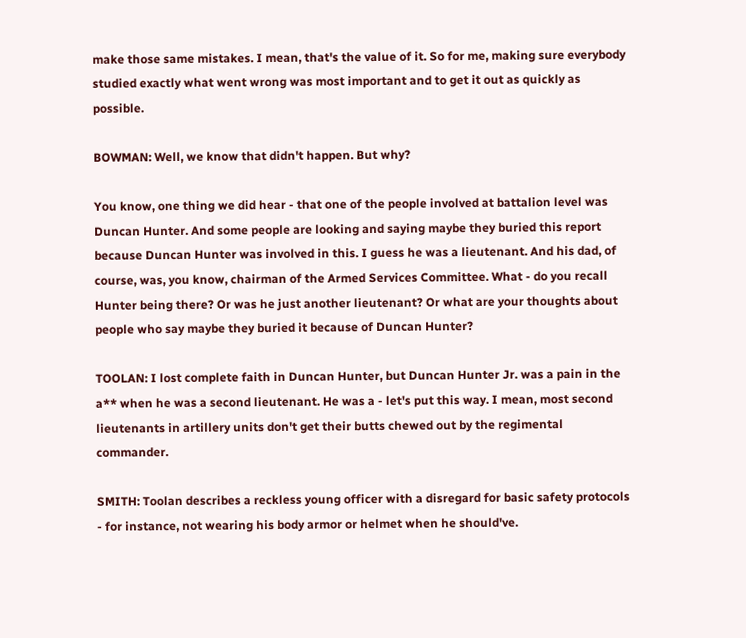make those same mistakes. I mean, that's the value of it. So for me, making sure everybody studied exactly what went wrong was most important and to get it out as quickly as possible.

BOWMAN: Well, we know that didn't happen. But why?

You know, one thing we did hear - that one of the people involved at battalion level was Duncan Hunter. And some people are looking and saying maybe they buried this report because Duncan Hunter was involved in this. I guess he was a lieutenant. And his dad, of course, was, you know, chairman of the Armed Services Committee. What - do you recall Hunter being there? Or was he just another lieutenant? Or what are your thoughts about people who say maybe they buried it because of Duncan Hunter?

TOOLAN: I lost complete faith in Duncan Hunter, but Duncan Hunter Jr. was a pain in the a** when he was a second lieutenant. He was a - let's put this way. I mean, most second lieutenants in artillery units don't get their butts chewed out by the regimental commander.

SMITH: Toolan describes a reckless young officer with a disregard for basic safety protocols - for instance, not wearing his body armor or helmet when he should've.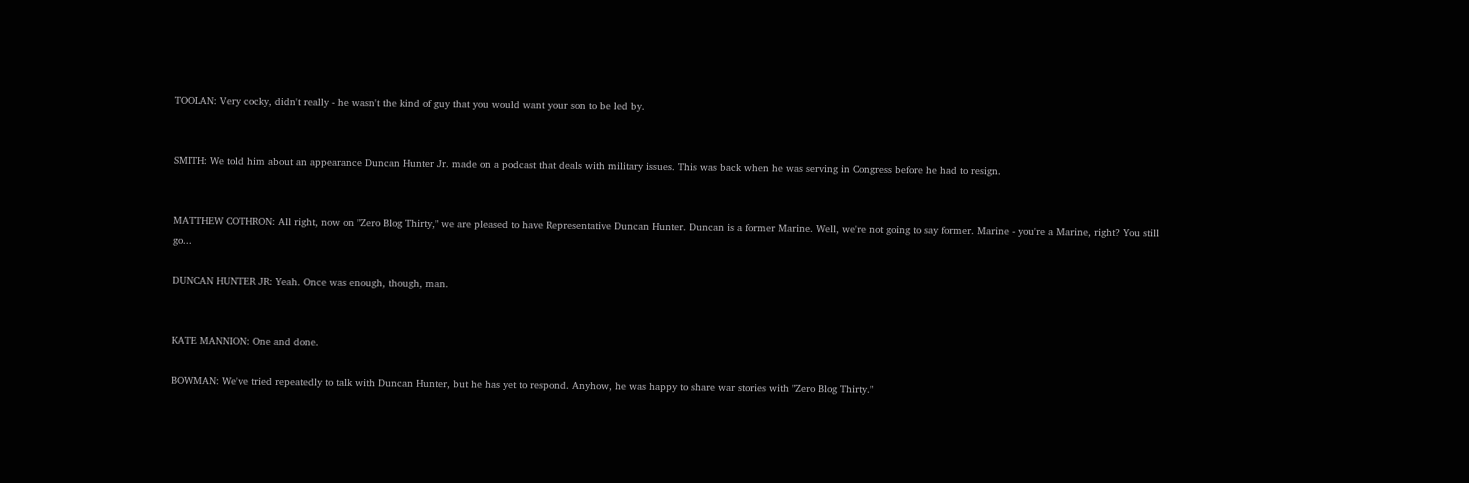TOOLAN: Very cocky, didn't really - he wasn't the kind of guy that you would want your son to be led by.


SMITH: We told him about an appearance Duncan Hunter Jr. made on a podcast that deals with military issues. This was back when he was serving in Congress before he had to resign.


MATTHEW COTHRON: All right, now on "Zero Blog Thirty," we are pleased to have Representative Duncan Hunter. Duncan is a former Marine. Well, we're not going to say former. Marine - you're a Marine, right? You still go...

DUNCAN HUNTER JR: Yeah. Once was enough, though, man.


KATE MANNION: One and done.

BOWMAN: We've tried repeatedly to talk with Duncan Hunter, but he has yet to respond. Anyhow, he was happy to share war stories with "Zero Blog Thirty."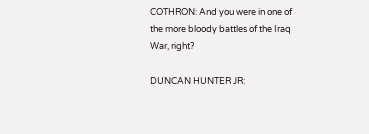COTHRON: And you were in one of the more bloody battles of the Iraq War, right?

DUNCAN HUNTER JR: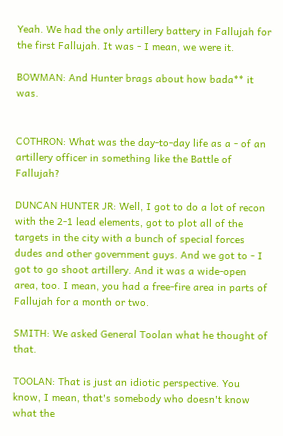Yeah. We had the only artillery battery in Fallujah for the first Fallujah. It was - I mean, we were it.

BOWMAN: And Hunter brags about how bada** it was.


COTHRON: What was the day-to-day life as a - of an artillery officer in something like the Battle of Fallujah?

DUNCAN HUNTER JR: Well, I got to do a lot of recon with the 2-1 lead elements, got to plot all of the targets in the city with a bunch of special forces dudes and other government guys. And we got to - I got to go shoot artillery. And it was a wide-open area, too. I mean, you had a free-fire area in parts of Fallujah for a month or two.

SMITH: We asked General Toolan what he thought of that.

TOOLAN: That is just an idiotic perspective. You know, I mean, that's somebody who doesn't know what the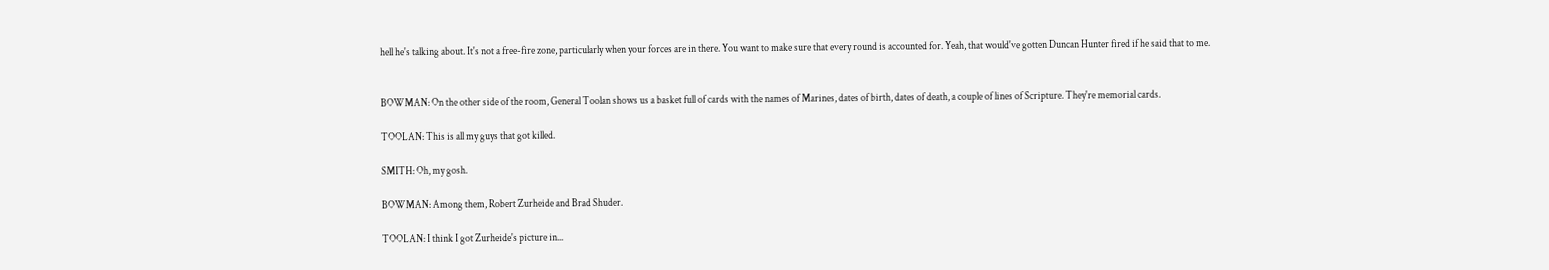hell he's talking about. It's not a free-fire zone, particularly when your forces are in there. You want to make sure that every round is accounted for. Yeah, that would've gotten Duncan Hunter fired if he said that to me.


BOWMAN: On the other side of the room, General Toolan shows us a basket full of cards with the names of Marines, dates of birth, dates of death, a couple of lines of Scripture. They're memorial cards.

TOOLAN: This is all my guys that got killed.

SMITH: Oh, my gosh.

BOWMAN: Among them, Robert Zurheide and Brad Shuder.

TOOLAN: I think I got Zurheide's picture in...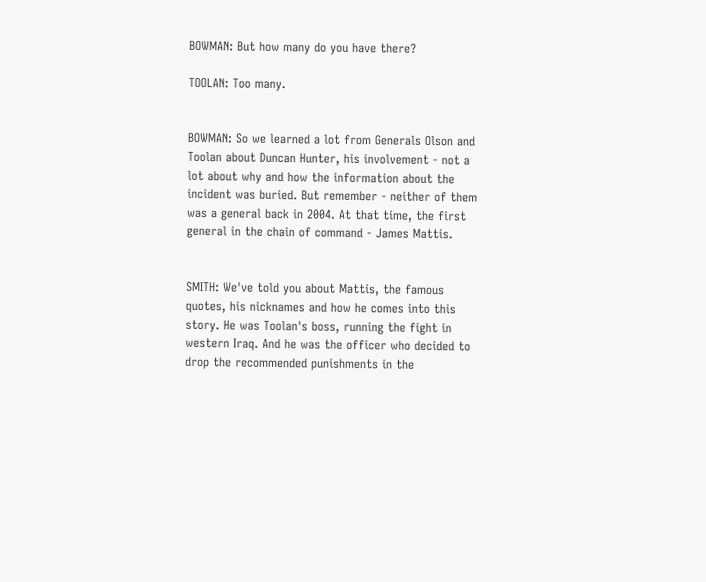BOWMAN: But how many do you have there?

TOOLAN: Too many.


BOWMAN: So we learned a lot from Generals Olson and Toolan about Duncan Hunter, his involvement - not a lot about why and how the information about the incident was buried. But remember - neither of them was a general back in 2004. At that time, the first general in the chain of command - James Mattis.


SMITH: We've told you about Mattis, the famous quotes, his nicknames and how he comes into this story. He was Toolan's boss, running the fight in western Iraq. And he was the officer who decided to drop the recommended punishments in the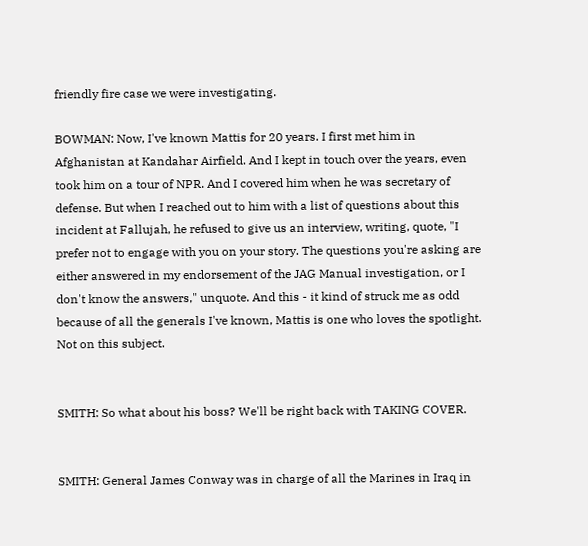friendly fire case we were investigating.

BOWMAN: Now, I've known Mattis for 20 years. I first met him in Afghanistan at Kandahar Airfield. And I kept in touch over the years, even took him on a tour of NPR. And I covered him when he was secretary of defense. But when I reached out to him with a list of questions about this incident at Fallujah, he refused to give us an interview, writing, quote, "I prefer not to engage with you on your story. The questions you're asking are either answered in my endorsement of the JAG Manual investigation, or I don't know the answers," unquote. And this - it kind of struck me as odd because of all the generals I've known, Mattis is one who loves the spotlight. Not on this subject.


SMITH: So what about his boss? We'll be right back with TAKING COVER.


SMITH: General James Conway was in charge of all the Marines in Iraq in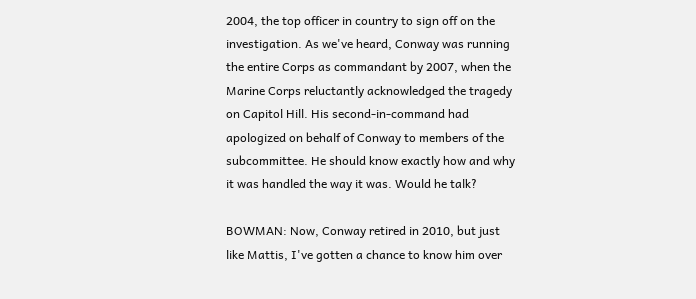2004, the top officer in country to sign off on the investigation. As we've heard, Conway was running the entire Corps as commandant by 2007, when the Marine Corps reluctantly acknowledged the tragedy on Capitol Hill. His second-in-command had apologized on behalf of Conway to members of the subcommittee. He should know exactly how and why it was handled the way it was. Would he talk?

BOWMAN: Now, Conway retired in 2010, but just like Mattis, I've gotten a chance to know him over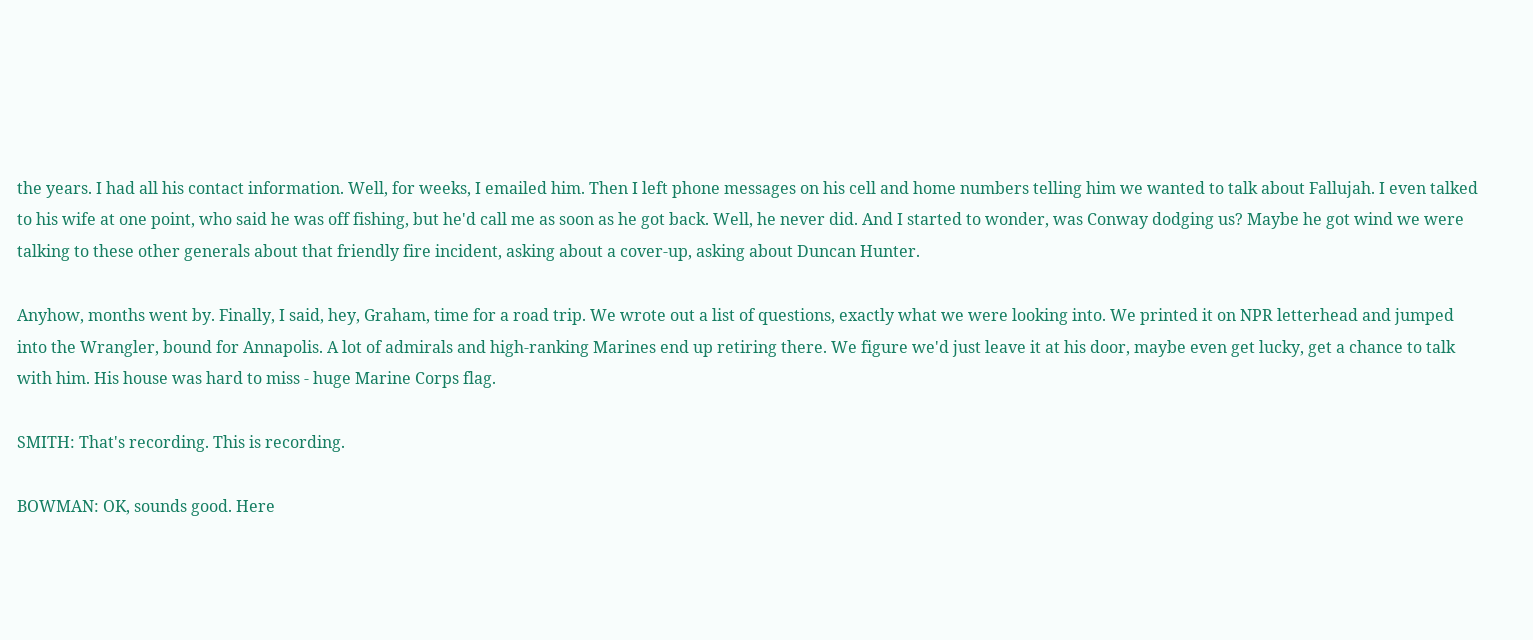the years. I had all his contact information. Well, for weeks, I emailed him. Then I left phone messages on his cell and home numbers telling him we wanted to talk about Fallujah. I even talked to his wife at one point, who said he was off fishing, but he'd call me as soon as he got back. Well, he never did. And I started to wonder, was Conway dodging us? Maybe he got wind we were talking to these other generals about that friendly fire incident, asking about a cover-up, asking about Duncan Hunter.

Anyhow, months went by. Finally, I said, hey, Graham, time for a road trip. We wrote out a list of questions, exactly what we were looking into. We printed it on NPR letterhead and jumped into the Wrangler, bound for Annapolis. A lot of admirals and high-ranking Marines end up retiring there. We figure we'd just leave it at his door, maybe even get lucky, get a chance to talk with him. His house was hard to miss - huge Marine Corps flag.

SMITH: That's recording. This is recording.

BOWMAN: OK, sounds good. Here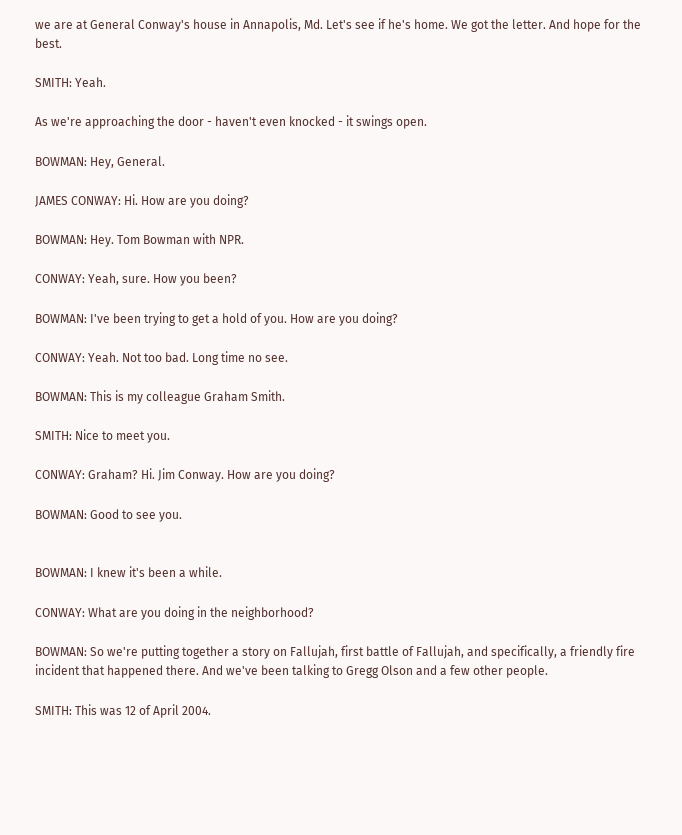we are at General Conway's house in Annapolis, Md. Let's see if he's home. We got the letter. And hope for the best.

SMITH: Yeah.

As we're approaching the door - haven't even knocked - it swings open.

BOWMAN: Hey, General.

JAMES CONWAY: Hi. How are you doing?

BOWMAN: Hey. Tom Bowman with NPR.

CONWAY: Yeah, sure. How you been?

BOWMAN: I've been trying to get a hold of you. How are you doing?

CONWAY: Yeah. Not too bad. Long time no see.

BOWMAN: This is my colleague Graham Smith.

SMITH: Nice to meet you.

CONWAY: Graham? Hi. Jim Conway. How are you doing?

BOWMAN: Good to see you.


BOWMAN: I knew it's been a while.

CONWAY: What are you doing in the neighborhood?

BOWMAN: So we're putting together a story on Fallujah, first battle of Fallujah, and specifically, a friendly fire incident that happened there. And we've been talking to Gregg Olson and a few other people.

SMITH: This was 12 of April 2004.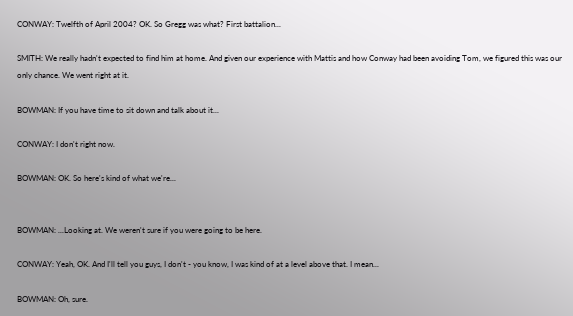CONWAY: Twelfth of April 2004? OK. So Gregg was what? First battalion...

SMITH: We really hadn't expected to find him at home. And given our experience with Mattis and how Conway had been avoiding Tom, we figured this was our only chance. We went right at it.

BOWMAN: If you have time to sit down and talk about it...

CONWAY: I don't right now.

BOWMAN: OK. So here's kind of what we're...


BOWMAN: ...Looking at. We weren't sure if you were going to be here.

CONWAY: Yeah, OK. And I'll tell you guys, I don't - you know, I was kind of at a level above that. I mean...

BOWMAN: Oh, sure.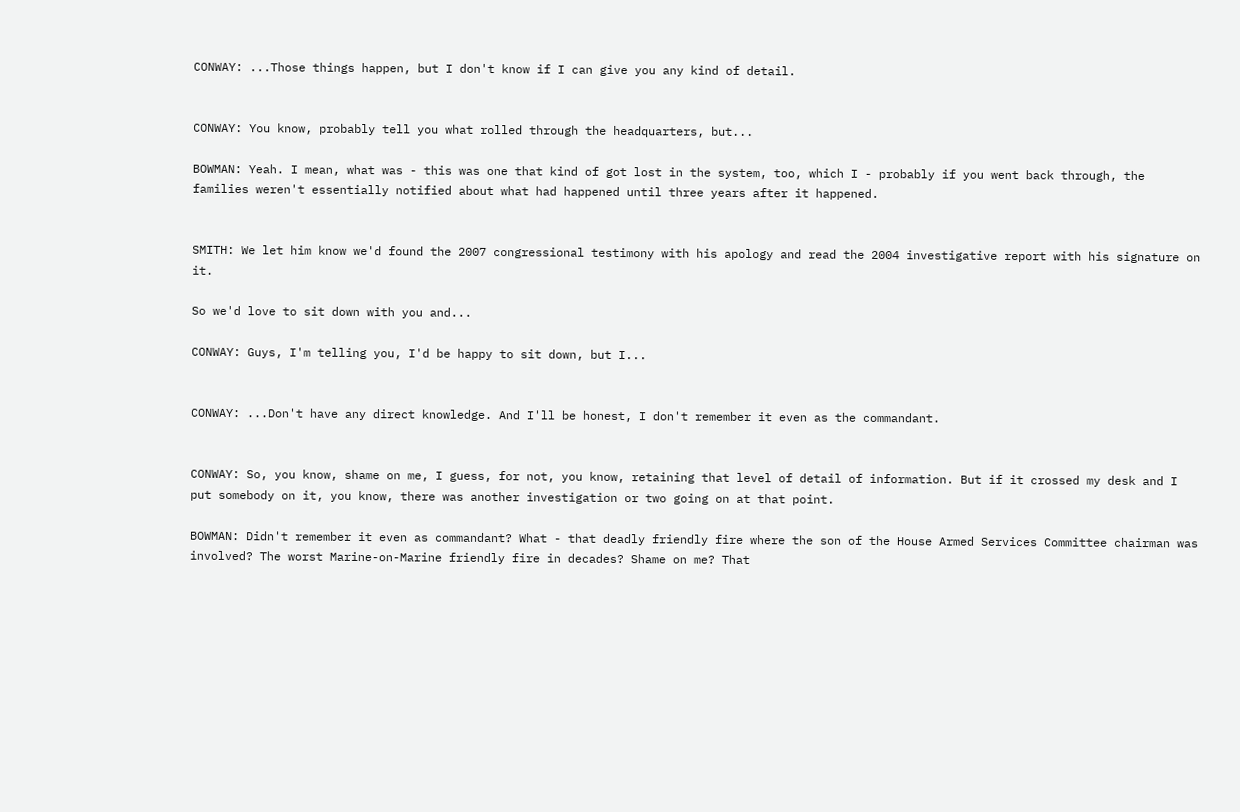CONWAY: ...Those things happen, but I don't know if I can give you any kind of detail.


CONWAY: You know, probably tell you what rolled through the headquarters, but...

BOWMAN: Yeah. I mean, what was - this was one that kind of got lost in the system, too, which I - probably if you went back through, the families weren't essentially notified about what had happened until three years after it happened.


SMITH: We let him know we'd found the 2007 congressional testimony with his apology and read the 2004 investigative report with his signature on it.

So we'd love to sit down with you and...

CONWAY: Guys, I'm telling you, I'd be happy to sit down, but I...


CONWAY: ...Don't have any direct knowledge. And I'll be honest, I don't remember it even as the commandant.


CONWAY: So, you know, shame on me, I guess, for not, you know, retaining that level of detail of information. But if it crossed my desk and I put somebody on it, you know, there was another investigation or two going on at that point.

BOWMAN: Didn't remember it even as commandant? What - that deadly friendly fire where the son of the House Armed Services Committee chairman was involved? The worst Marine-on-Marine friendly fire in decades? Shame on me? That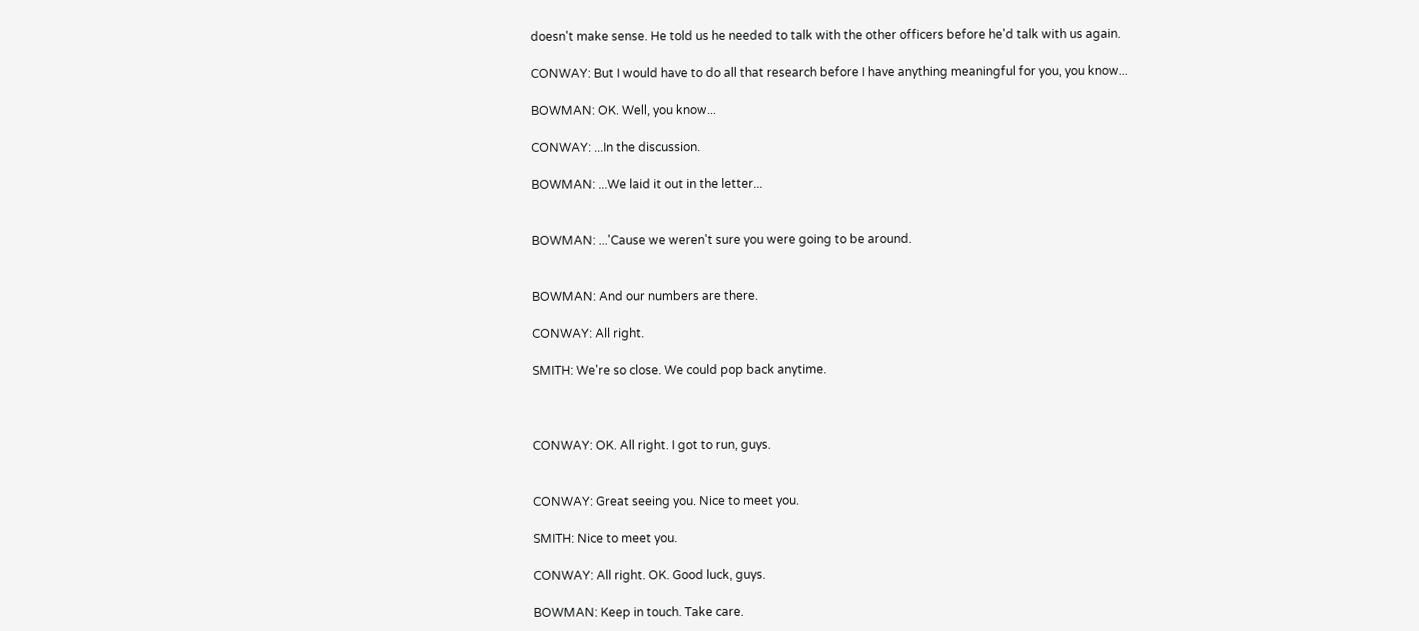doesn't make sense. He told us he needed to talk with the other officers before he'd talk with us again.

CONWAY: But I would have to do all that research before I have anything meaningful for you, you know...

BOWMAN: OK. Well, you know...

CONWAY: ...In the discussion.

BOWMAN: ...We laid it out in the letter...


BOWMAN: ...'Cause we weren't sure you were going to be around.


BOWMAN: And our numbers are there.

CONWAY: All right.

SMITH: We're so close. We could pop back anytime.



CONWAY: OK. All right. I got to run, guys.


CONWAY: Great seeing you. Nice to meet you.

SMITH: Nice to meet you.

CONWAY: All right. OK. Good luck, guys.

BOWMAN: Keep in touch. Take care.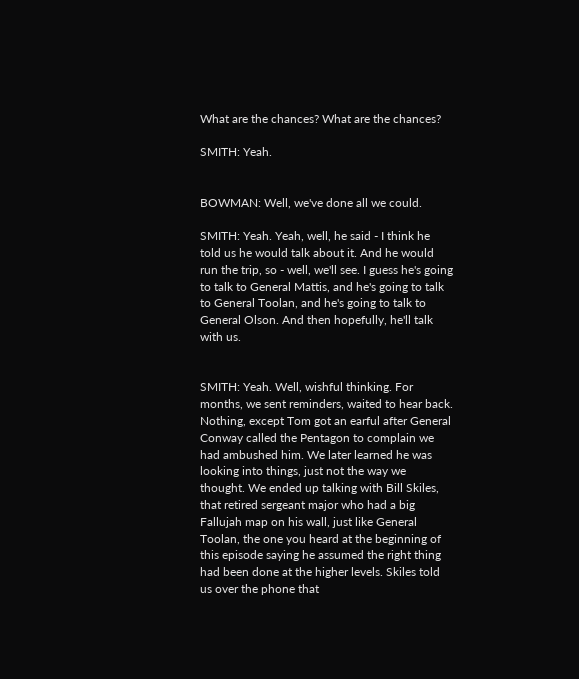What are the chances? What are the chances?

SMITH: Yeah.


BOWMAN: Well, we've done all we could.

SMITH: Yeah. Yeah, well, he said - I think he told us he would talk about it. And he would run the trip, so - well, we'll see. I guess he's going to talk to General Mattis, and he's going to talk to General Toolan, and he's going to talk to General Olson. And then hopefully, he'll talk with us.


SMITH: Yeah. Well, wishful thinking. For months, we sent reminders, waited to hear back. Nothing, except Tom got an earful after General Conway called the Pentagon to complain we had ambushed him. We later learned he was looking into things, just not the way we thought. We ended up talking with Bill Skiles, that retired sergeant major who had a big Fallujah map on his wall, just like General Toolan, the one you heard at the beginning of this episode saying he assumed the right thing had been done at the higher levels. Skiles told us over the phone that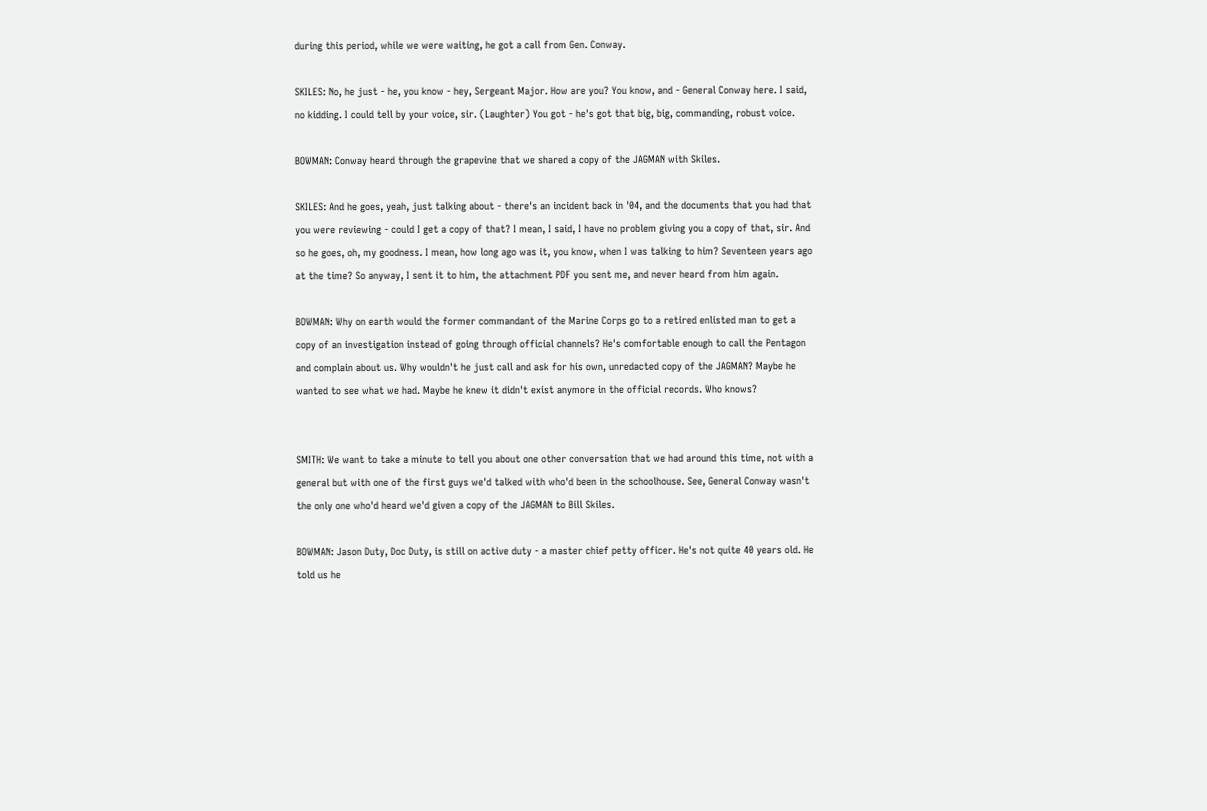during this period, while we were waiting, he got a call from Gen. Conway.

SKILES: No, he just - he, you know - hey, Sergeant Major. How are you? You know, and - General Conway here. I said, no kidding. I could tell by your voice, sir. (Laughter) You got - he's got that big, big, commanding, robust voice.

BOWMAN: Conway heard through the grapevine that we shared a copy of the JAGMAN with Skiles.

SKILES: And he goes, yeah, just talking about - there's an incident back in '04, and the documents that you had that you were reviewing - could I get a copy of that? I mean, I said, I have no problem giving you a copy of that, sir. And so he goes, oh, my goodness. I mean, how long ago was it, you know, when I was talking to him? Seventeen years ago at the time? So anyway, I sent it to him, the attachment PDF you sent me, and never heard from him again.

BOWMAN: Why on earth would the former commandant of the Marine Corps go to a retired enlisted man to get a copy of an investigation instead of going through official channels? He's comfortable enough to call the Pentagon and complain about us. Why wouldn't he just call and ask for his own, unredacted copy of the JAGMAN? Maybe he wanted to see what we had. Maybe he knew it didn't exist anymore in the official records. Who knows?


SMITH: We want to take a minute to tell you about one other conversation that we had around this time, not with a general but with one of the first guys we'd talked with who'd been in the schoolhouse. See, General Conway wasn't the only one who'd heard we'd given a copy of the JAGMAN to Bill Skiles.

BOWMAN: Jason Duty, Doc Duty, is still on active duty - a master chief petty officer. He's not quite 40 years old. He told us he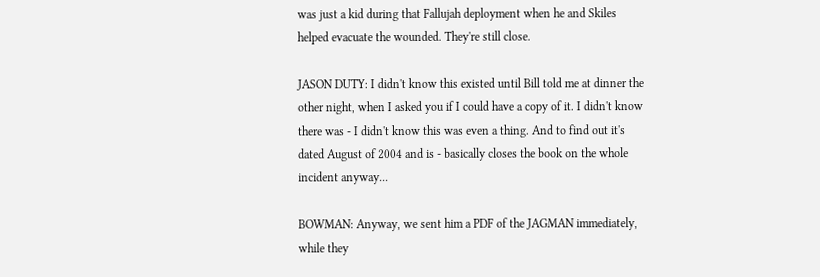was just a kid during that Fallujah deployment when he and Skiles helped evacuate the wounded. They're still close.

JASON DUTY: I didn't know this existed until Bill told me at dinner the other night, when I asked you if I could have a copy of it. I didn't know there was - I didn't know this was even a thing. And to find out it's dated August of 2004 and is - basically closes the book on the whole incident anyway...

BOWMAN: Anyway, we sent him a PDF of the JAGMAN immediately, while they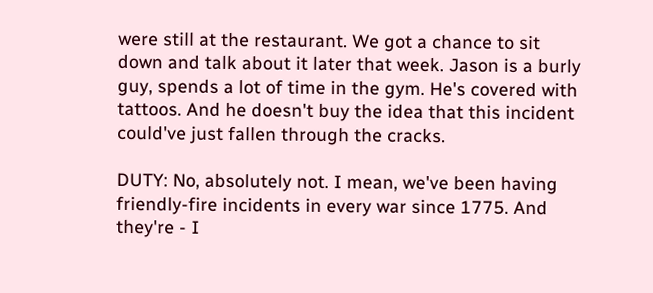were still at the restaurant. We got a chance to sit down and talk about it later that week. Jason is a burly guy, spends a lot of time in the gym. He's covered with tattoos. And he doesn't buy the idea that this incident could've just fallen through the cracks.

DUTY: No, absolutely not. I mean, we've been having friendly-fire incidents in every war since 1775. And they're - I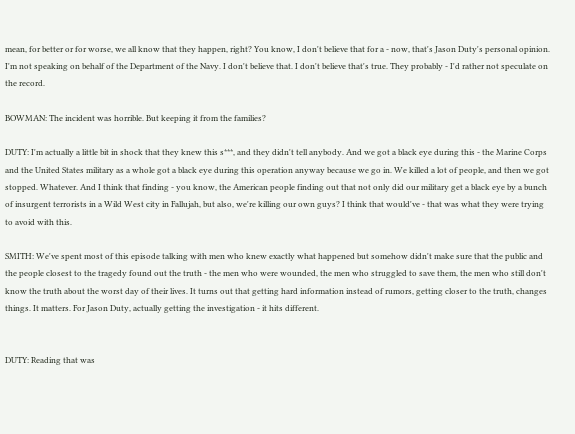mean, for better or for worse, we all know that they happen, right? You know, I don't believe that for a - now, that's Jason Duty's personal opinion. I'm not speaking on behalf of the Department of the Navy. I don't believe that. I don't believe that's true. They probably - I'd rather not speculate on the record.

BOWMAN: The incident was horrible. But keeping it from the families?

DUTY: I'm actually a little bit in shock that they knew this s***, and they didn't tell anybody. And we got a black eye during this - the Marine Corps and the United States military as a whole got a black eye during this operation anyway because we go in. We killed a lot of people, and then we got stopped. Whatever. And I think that finding - you know, the American people finding out that not only did our military get a black eye by a bunch of insurgent terrorists in a Wild West city in Fallujah, but also, we're killing our own guys? I think that would've - that was what they were trying to avoid with this.

SMITH: We've spent most of this episode talking with men who knew exactly what happened but somehow didn't make sure that the public and the people closest to the tragedy found out the truth - the men who were wounded, the men who struggled to save them, the men who still don't know the truth about the worst day of their lives. It turns out that getting hard information instead of rumors, getting closer to the truth, changes things. It matters. For Jason Duty, actually getting the investigation - it hits different.


DUTY: Reading that was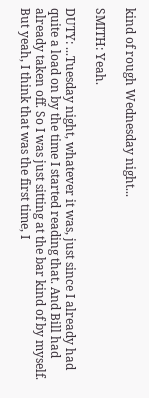kind of rough Wednesday night...

SMITH: Yeah.

DUTY: ...Tuesday night, whatever it was, just since I already had quite a load on by the time I started reading that. And Bill had already taken off. So I was just sitting at the bar kind of by myself. But yeah, I think that was the first time, I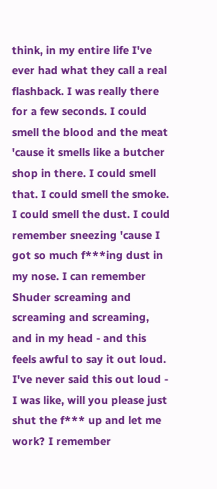think, in my entire life I've ever had what they call a real flashback. I was really there for a few seconds. I could smell the blood and the meat 'cause it smells like a butcher shop in there. I could smell that. I could smell the smoke. I could smell the dust. I could remember sneezing 'cause I got so much f***ing dust in my nose. I can remember Shuder screaming and screaming and screaming, and in my head - and this feels awful to say it out loud. I've never said this out loud - I was like, will you please just shut the f*** up and let me work? I remember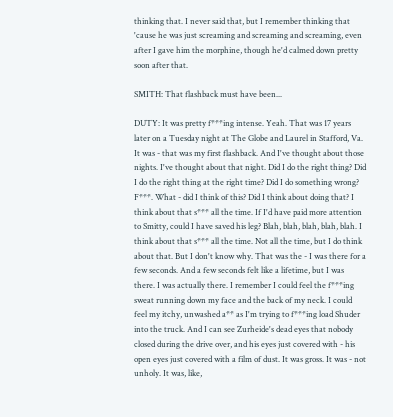thinking that. I never said that, but I remember thinking that 'cause he was just screaming and screaming and screaming, even after I gave him the morphine, though he'd calmed down pretty soon after that.

SMITH: That flashback must have been...

DUTY: It was pretty f***ing intense. Yeah. That was 17 years later on a Tuesday night at The Globe and Laurel in Stafford, Va. It was - that was my first flashback. And I've thought about those nights. I've thought about that night. Did I do the right thing? Did I do the right thing at the right time? Did I do something wrong? F***. What - did I think of this? Did I think about doing that? I think about that s*** all the time. If I'd have paid more attention to Smitty, could I have saved his leg? Blah, blah, blah, blah, blah. I think about that s*** all the time. Not all the time, but I do think about that. But I don't know why. That was the - I was there for a few seconds. And a few seconds felt like a lifetime, but I was there. I was actually there. I remember I could feel the f***ing sweat running down my face and the back of my neck. I could feel my itchy, unwashed a** as I'm trying to f***ing load Shuder into the truck. And I can see Zurheide's dead eyes that nobody closed during the drive over, and his eyes just covered with - his open eyes just covered with a film of dust. It was gross. It was - not unholy. It was, like,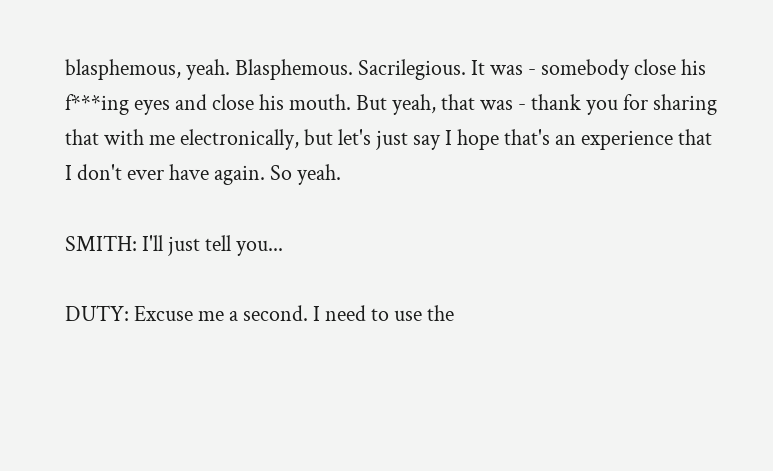blasphemous, yeah. Blasphemous. Sacrilegious. It was - somebody close his f***ing eyes and close his mouth. But yeah, that was - thank you for sharing that with me electronically, but let's just say I hope that's an experience that I don't ever have again. So yeah.

SMITH: I'll just tell you...

DUTY: Excuse me a second. I need to use the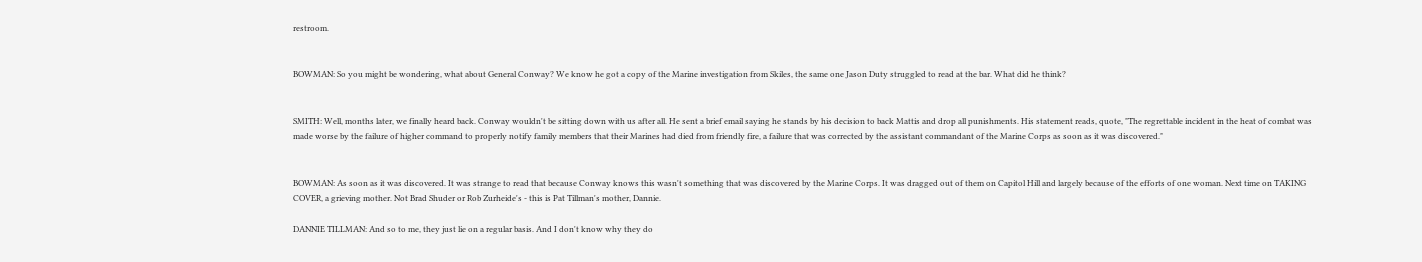restroom.


BOWMAN: So you might be wondering, what about General Conway? We know he got a copy of the Marine investigation from Skiles, the same one Jason Duty struggled to read at the bar. What did he think?


SMITH: Well, months later, we finally heard back. Conway wouldn't be sitting down with us after all. He sent a brief email saying he stands by his decision to back Mattis and drop all punishments. His statement reads, quote, "The regrettable incident in the heat of combat was made worse by the failure of higher command to properly notify family members that their Marines had died from friendly fire, a failure that was corrected by the assistant commandant of the Marine Corps as soon as it was discovered."


BOWMAN: As soon as it was discovered. It was strange to read that because Conway knows this wasn't something that was discovered by the Marine Corps. It was dragged out of them on Capitol Hill and largely because of the efforts of one woman. Next time on TAKING COVER, a grieving mother. Not Brad Shuder or Rob Zurheide's - this is Pat Tillman's mother, Dannie.

DANNIE TILLMAN: And so to me, they just lie on a regular basis. And I don't know why they do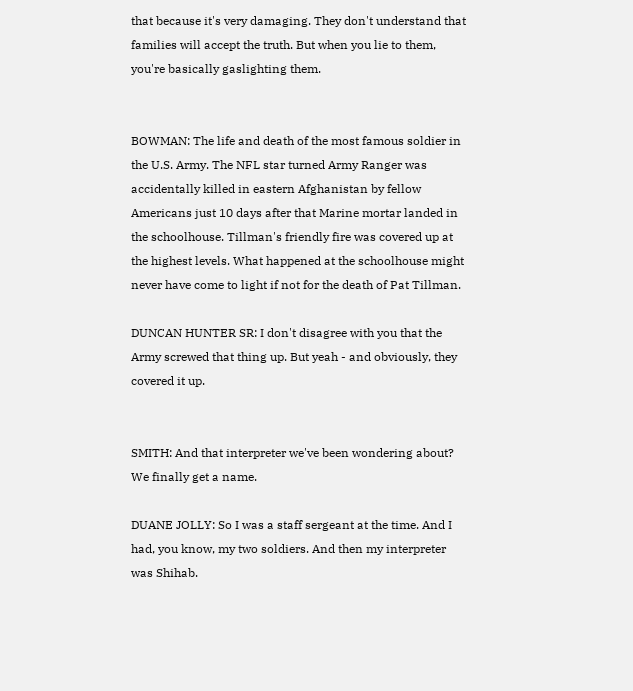that because it's very damaging. They don't understand that families will accept the truth. But when you lie to them, you're basically gaslighting them.


BOWMAN: The life and death of the most famous soldier in the U.S. Army. The NFL star turned Army Ranger was accidentally killed in eastern Afghanistan by fellow Americans just 10 days after that Marine mortar landed in the schoolhouse. Tillman's friendly fire was covered up at the highest levels. What happened at the schoolhouse might never have come to light if not for the death of Pat Tillman.

DUNCAN HUNTER SR: I don't disagree with you that the Army screwed that thing up. But yeah - and obviously, they covered it up.


SMITH: And that interpreter we've been wondering about? We finally get a name.

DUANE JOLLY: So I was a staff sergeant at the time. And I had, you know, my two soldiers. And then my interpreter was Shihab.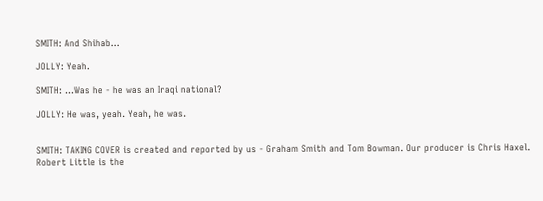SMITH: And Shihab...

JOLLY: Yeah.

SMITH: ...Was he - he was an Iraqi national?

JOLLY: He was, yeah. Yeah, he was.


SMITH: TAKING COVER is created and reported by us - Graham Smith and Tom Bowman. Our producer is Chris Haxel. Robert Little is the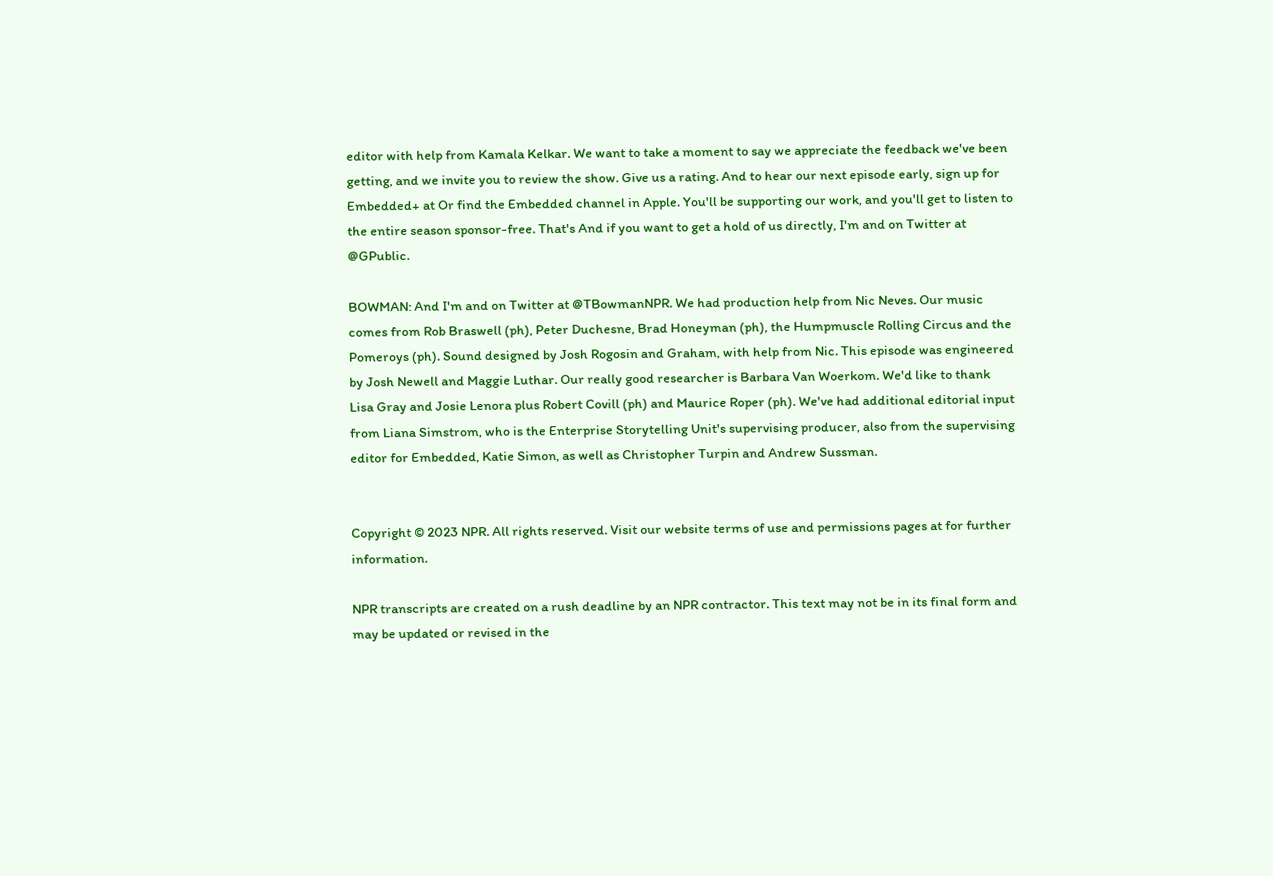editor with help from Kamala Kelkar. We want to take a moment to say we appreciate the feedback we've been getting, and we invite you to review the show. Give us a rating. And to hear our next episode early, sign up for Embedded+ at Or find the Embedded channel in Apple. You'll be supporting our work, and you'll get to listen to the entire season sponsor-free. That's And if you want to get a hold of us directly, I'm and on Twitter at @GPublic.

BOWMAN: And I'm and on Twitter at @TBowmanNPR. We had production help from Nic Neves. Our music comes from Rob Braswell (ph), Peter Duchesne, Brad Honeyman (ph), the Humpmuscle Rolling Circus and the Pomeroys (ph). Sound designed by Josh Rogosin and Graham, with help from Nic. This episode was engineered by Josh Newell and Maggie Luthar. Our really good researcher is Barbara Van Woerkom. We'd like to thank Lisa Gray and Josie Lenora plus Robert Covill (ph) and Maurice Roper (ph). We've had additional editorial input from Liana Simstrom, who is the Enterprise Storytelling Unit's supervising producer, also from the supervising editor for Embedded, Katie Simon, as well as Christopher Turpin and Andrew Sussman.


Copyright © 2023 NPR. All rights reserved. Visit our website terms of use and permissions pages at for further information.

NPR transcripts are created on a rush deadline by an NPR contractor. This text may not be in its final form and may be updated or revised in the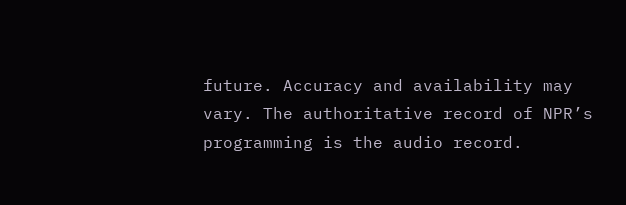future. Accuracy and availability may vary. The authoritative record of NPR’s programming is the audio record.